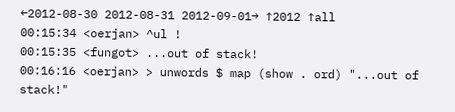←2012-08-30 2012-08-31 2012-09-01→ ↑2012 ↑all
00:15:34 <oerjan> ^ul !
00:15:35 <fungot> ...out of stack!
00:16:16 <oerjan> > unwords $ map (show . ord) "...out of stack!"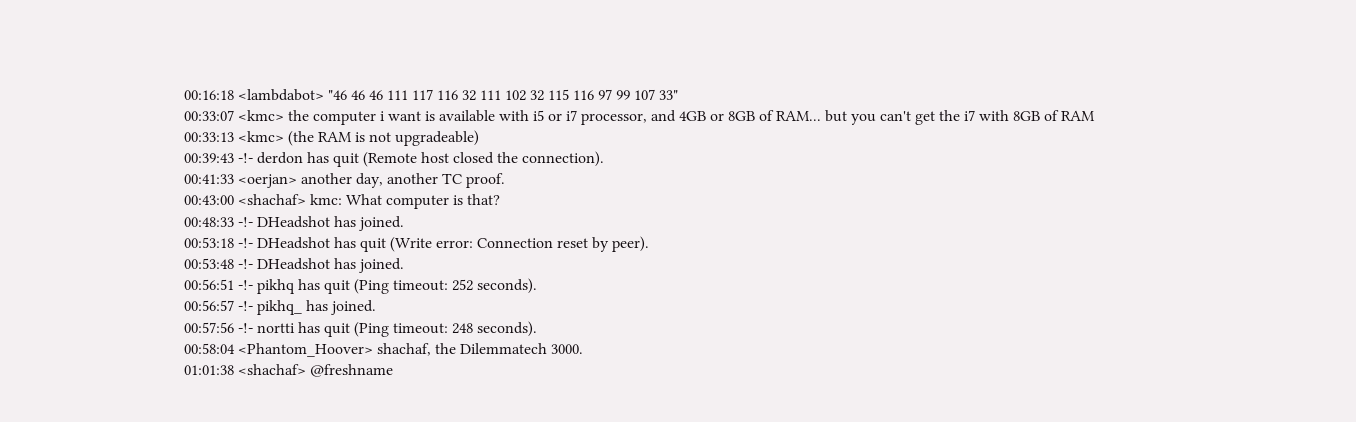00:16:18 <lambdabot> "46 46 46 111 117 116 32 111 102 32 115 116 97 99 107 33"
00:33:07 <kmc> the computer i want is available with i5 or i7 processor, and 4GB or 8GB of RAM... but you can't get the i7 with 8GB of RAM
00:33:13 <kmc> (the RAM is not upgradeable)
00:39:43 -!- derdon has quit (Remote host closed the connection).
00:41:33 <oerjan> another day, another TC proof.
00:43:00 <shachaf> kmc: What computer is that?
00:48:33 -!- DHeadshot has joined.
00:53:18 -!- DHeadshot has quit (Write error: Connection reset by peer).
00:53:48 -!- DHeadshot has joined.
00:56:51 -!- pikhq has quit (Ping timeout: 252 seconds).
00:56:57 -!- pikhq_ has joined.
00:57:56 -!- nortti has quit (Ping timeout: 248 seconds).
00:58:04 <Phantom_Hoover> shachaf, the Dilemmatech 3000.
01:01:38 <shachaf> @freshname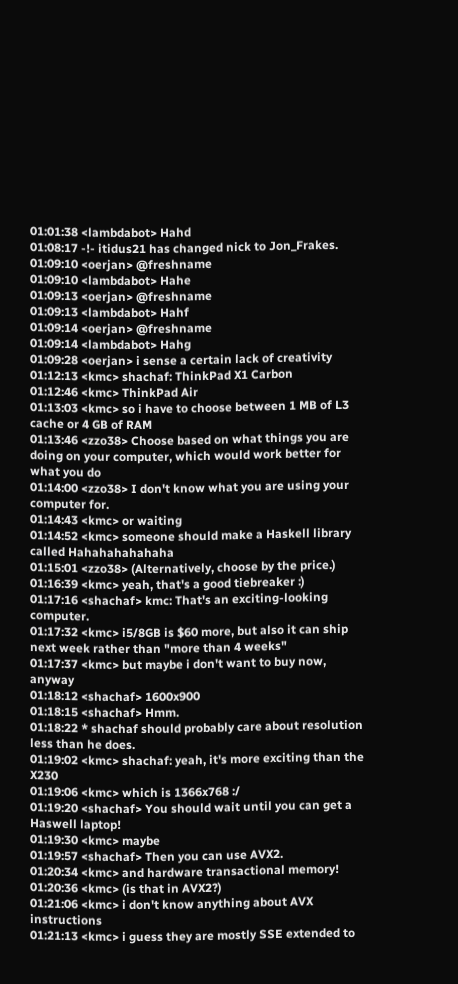01:01:38 <lambdabot> Hahd
01:08:17 -!- itidus21 has changed nick to Jon_Frakes.
01:09:10 <oerjan> @freshname
01:09:10 <lambdabot> Hahe
01:09:13 <oerjan> @freshname
01:09:13 <lambdabot> Hahf
01:09:14 <oerjan> @freshname
01:09:14 <lambdabot> Hahg
01:09:28 <oerjan> i sense a certain lack of creativity
01:12:13 <kmc> shachaf: ThinkPad X1 Carbon
01:12:46 <kmc> ThinkPad Air
01:13:03 <kmc> so i have to choose between 1 MB of L3 cache or 4 GB of RAM
01:13:46 <zzo38> Choose based on what things you are doing on your computer, which would work better for what you do
01:14:00 <zzo38> I don't know what you are using your computer for.
01:14:43 <kmc> or waiting
01:14:52 <kmc> someone should make a Haskell library called Hahahahahahaha
01:15:01 <zzo38> (Alternatively, choose by the price.)
01:16:39 <kmc> yeah, that's a good tiebreaker :)
01:17:16 <shachaf> kmc: That's an exciting-looking computer.
01:17:32 <kmc> i5/8GB is $60 more, but also it can ship next week rather than "more than 4 weeks"
01:17:37 <kmc> but maybe i don't want to buy now, anyway
01:18:12 <shachaf> 1600x900
01:18:15 <shachaf> Hmm.
01:18:22 * shachaf should probably care about resolution less than he does.
01:19:02 <kmc> shachaf: yeah, it's more exciting than the X230
01:19:06 <kmc> which is 1366x768 :/
01:19:20 <shachaf> You should wait until you can get a Haswell laptop!
01:19:30 <kmc> maybe
01:19:57 <shachaf> Then you can use AVX2.
01:20:34 <kmc> and hardware transactional memory!
01:20:36 <kmc> (is that in AVX2?)
01:21:06 <kmc> i don't know anything about AVX instructions
01:21:13 <kmc> i guess they are mostly SSE extended to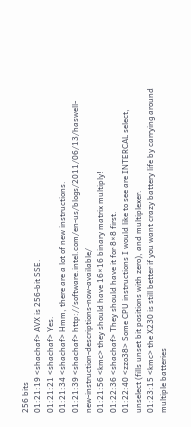256 bits
01:21:19 <shachaf> AVX is 256-bit SSE.
01:21:21 <shachaf> Yes.
01:21:34 <shachaf> Hmm, there are a lot of new instructions.
01:21:39 <shachaf> http://software.intel.com/en-us/blogs/2011/06/13/haswell-new-instruction-descriptions-now-available/
01:21:56 <kmc> they should have 16×16 binary matrix multiply!
01:22:36 <shachaf> They should have it for 8×8 first.
01:22:40 <zzo38> Some CPU instructions I would like to see are INTERCAL select, unselect (fills unset bit positions with zero), and multiplexer.
01:23:15 <kmc> the X230 is still better if you want crazy battery life by carrying around multiple batteries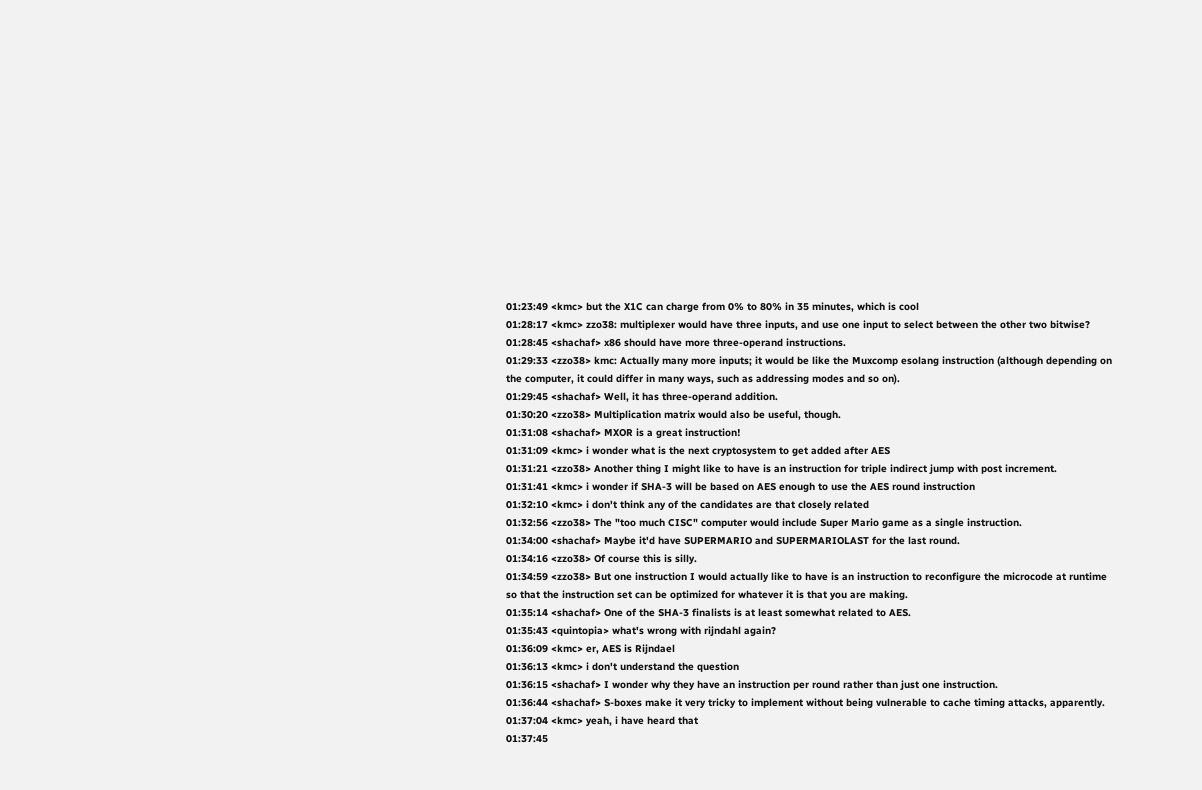01:23:49 <kmc> but the X1C can charge from 0% to 80% in 35 minutes, which is cool
01:28:17 <kmc> zzo38: multiplexer would have three inputs, and use one input to select between the other two bitwise?
01:28:45 <shachaf> x86 should have more three-operand instructions.
01:29:33 <zzo38> kmc: Actually many more inputs; it would be like the Muxcomp esolang instruction (although depending on the computer, it could differ in many ways, such as addressing modes and so on).
01:29:45 <shachaf> Well, it has three-operand addition.
01:30:20 <zzo38> Multiplication matrix would also be useful, though.
01:31:08 <shachaf> MXOR is a great instruction!
01:31:09 <kmc> i wonder what is the next cryptosystem to get added after AES
01:31:21 <zzo38> Another thing I might like to have is an instruction for triple indirect jump with post increment.
01:31:41 <kmc> i wonder if SHA-3 will be based on AES enough to use the AES round instruction
01:32:10 <kmc> i don't think any of the candidates are that closely related
01:32:56 <zzo38> The "too much CISC" computer would include Super Mario game as a single instruction.
01:34:00 <shachaf> Maybe it'd have SUPERMARIO and SUPERMARIOLAST for the last round.
01:34:16 <zzo38> Of course this is silly.
01:34:59 <zzo38> But one instruction I would actually like to have is an instruction to reconfigure the microcode at runtime so that the instruction set can be optimized for whatever it is that you are making.
01:35:14 <shachaf> One of the SHA-3 finalists is at least somewhat related to AES.
01:35:43 <quintopia> what's wrong with rijndahl again?
01:36:09 <kmc> er, AES is Rijndael
01:36:13 <kmc> i don't understand the question
01:36:15 <shachaf> I wonder why they have an instruction per round rather than just one instruction.
01:36:44 <shachaf> S-boxes make it very tricky to implement without being vulnerable to cache timing attacks, apparently.
01:37:04 <kmc> yeah, i have heard that
01:37:45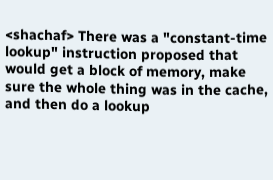<shachaf> There was a "constant-time lookup" instruction proposed that would get a block of memory, make sure the whole thing was in the cache, and then do a lookup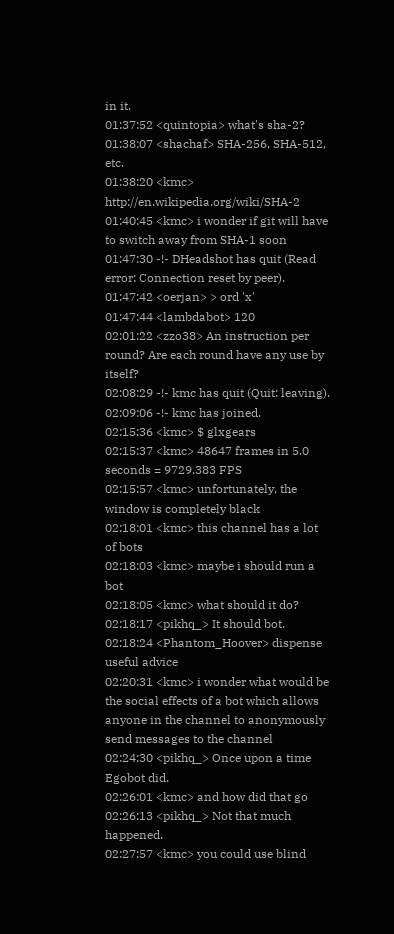in it.
01:37:52 <quintopia> what's sha-2?
01:38:07 <shachaf> SHA-256, SHA-512, etc.
01:38:20 <kmc> http://en.wikipedia.org/wiki/SHA-2
01:40:45 <kmc> i wonder if git will have to switch away from SHA-1 soon
01:47:30 -!- DHeadshot has quit (Read error: Connection reset by peer).
01:47:42 <oerjan> > ord 'x'
01:47:44 <lambdabot> 120
02:01:22 <zzo38> An instruction per round? Are each round have any use by itself?
02:08:29 -!- kmc has quit (Quit: leaving).
02:09:06 -!- kmc has joined.
02:15:36 <kmc> $ glxgears
02:15:37 <kmc> 48647 frames in 5.0 seconds = 9729.383 FPS
02:15:57 <kmc> unfortunately, the window is completely black
02:18:01 <kmc> this channel has a lot of bots
02:18:03 <kmc> maybe i should run a bot
02:18:05 <kmc> what should it do?
02:18:17 <pikhq_> It should bot.
02:18:24 <Phantom_Hoover> dispense useful advice
02:20:31 <kmc> i wonder what would be the social effects of a bot which allows anyone in the channel to anonymously send messages to the channel
02:24:30 <pikhq_> Once upon a time Egobot did.
02:26:01 <kmc> and how did that go
02:26:13 <pikhq_> Not that much happened.
02:27:57 <kmc> you could use blind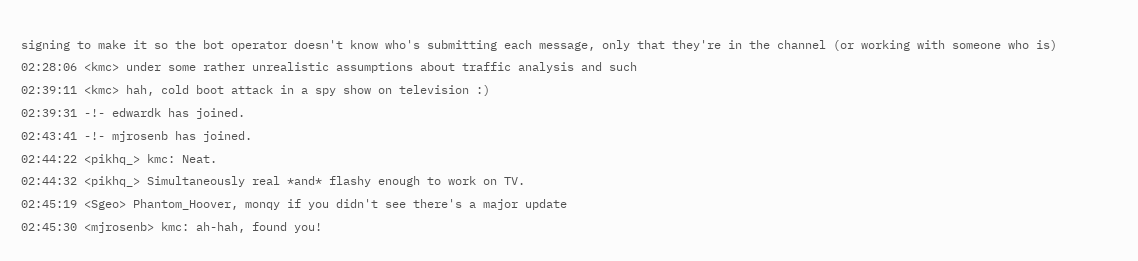signing to make it so the bot operator doesn't know who's submitting each message, only that they're in the channel (or working with someone who is)
02:28:06 <kmc> under some rather unrealistic assumptions about traffic analysis and such
02:39:11 <kmc> hah, cold boot attack in a spy show on television :)
02:39:31 -!- edwardk has joined.
02:43:41 -!- mjrosenb has joined.
02:44:22 <pikhq_> kmc: Neat.
02:44:32 <pikhq_> Simultaneously real *and* flashy enough to work on TV.
02:45:19 <Sgeo> Phantom_Hoover, monqy if you didn't see there's a major update
02:45:30 <mjrosenb> kmc: ah-hah, found you!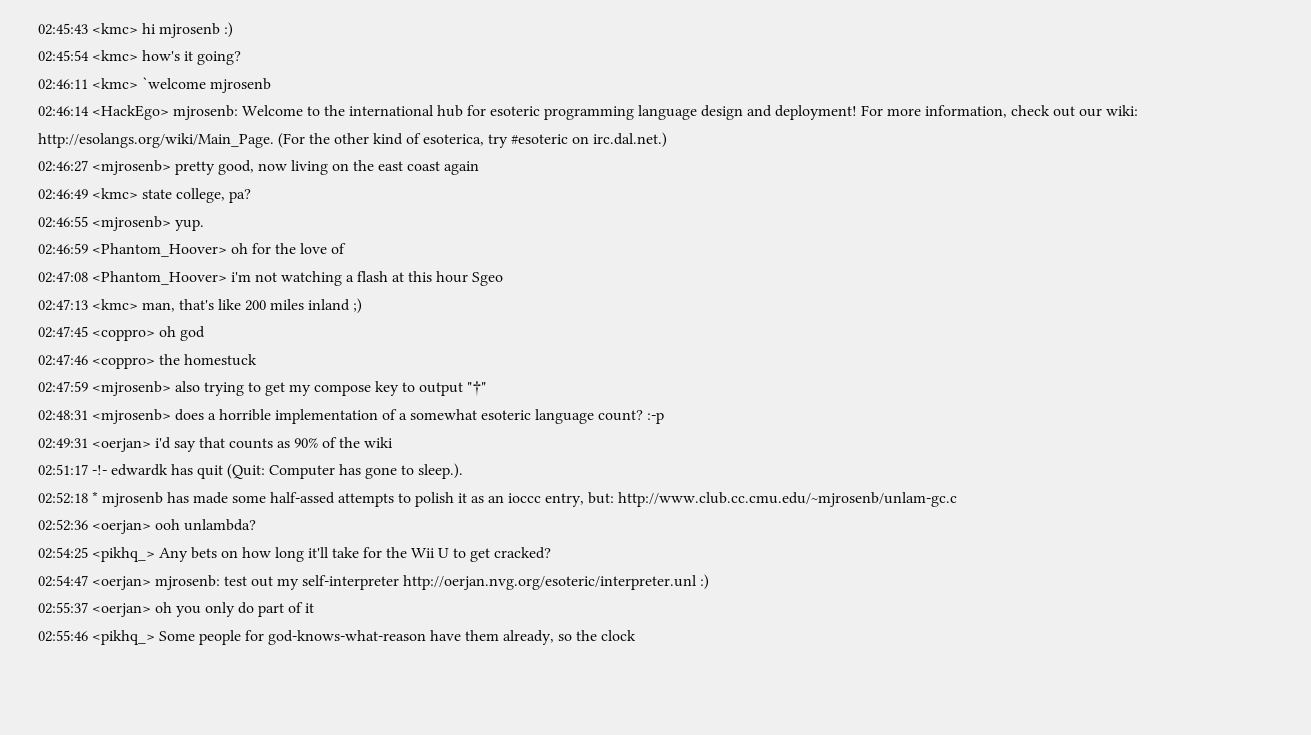02:45:43 <kmc> hi mjrosenb :)
02:45:54 <kmc> how's it going?
02:46:11 <kmc> `welcome mjrosenb
02:46:14 <HackEgo> mjrosenb: Welcome to the international hub for esoteric programming language design and deployment! For more information, check out our wiki: http://esolangs.org/wiki/Main_Page. (For the other kind of esoterica, try #esoteric on irc.dal.net.)
02:46:27 <mjrosenb> pretty good, now living on the east coast again
02:46:49 <kmc> state college, pa?
02:46:55 <mjrosenb> yup.
02:46:59 <Phantom_Hoover> oh for the love of
02:47:08 <Phantom_Hoover> i'm not watching a flash at this hour Sgeo
02:47:13 <kmc> man, that's like 200 miles inland ;)
02:47:45 <coppro> oh god
02:47:46 <coppro> the homestuck
02:47:59 <mjrosenb> also trying to get my compose key to output "†"
02:48:31 <mjrosenb> does a horrible implementation of a somewhat esoteric language count? :-p
02:49:31 <oerjan> i'd say that counts as 90% of the wiki
02:51:17 -!- edwardk has quit (Quit: Computer has gone to sleep.).
02:52:18 * mjrosenb has made some half-assed attempts to polish it as an ioccc entry, but: http://www.club.cc.cmu.edu/~mjrosenb/unlam-gc.c
02:52:36 <oerjan> ooh unlambda?
02:54:25 <pikhq_> Any bets on how long it'll take for the Wii U to get cracked?
02:54:47 <oerjan> mjrosenb: test out my self-interpreter http://oerjan.nvg.org/esoteric/interpreter.unl :)
02:55:37 <oerjan> oh you only do part of it
02:55:46 <pikhq_> Some people for god-knows-what-reason have them already, so the clock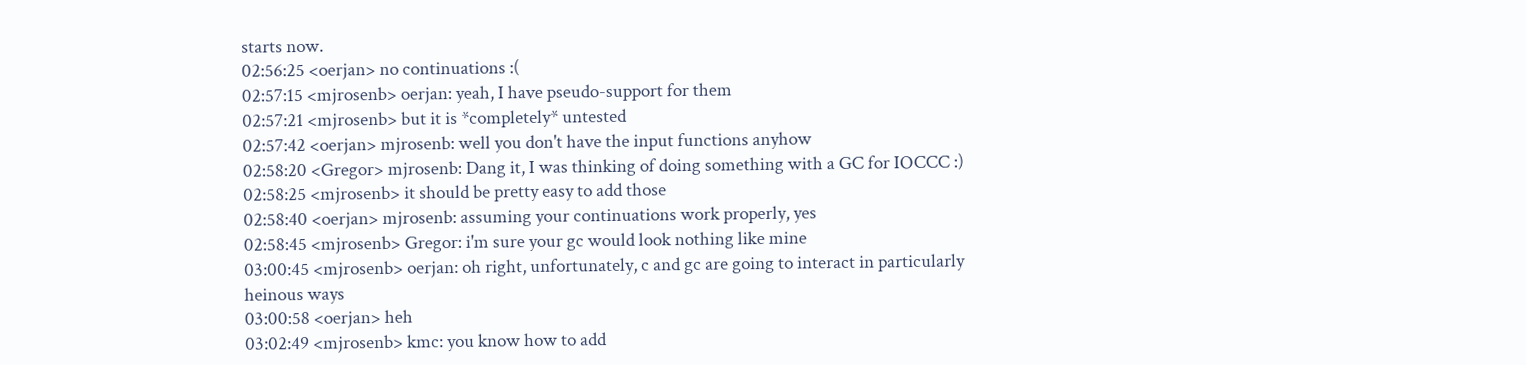starts now.
02:56:25 <oerjan> no continuations :(
02:57:15 <mjrosenb> oerjan: yeah, I have pseudo-support for them
02:57:21 <mjrosenb> but it is *completely* untested
02:57:42 <oerjan> mjrosenb: well you don't have the input functions anyhow
02:58:20 <Gregor> mjrosenb: Dang it, I was thinking of doing something with a GC for IOCCC :)
02:58:25 <mjrosenb> it should be pretty easy to add those
02:58:40 <oerjan> mjrosenb: assuming your continuations work properly, yes
02:58:45 <mjrosenb> Gregor: i'm sure your gc would look nothing like mine
03:00:45 <mjrosenb> oerjan: oh right, unfortunately, c and gc are going to interact in particularly heinous ways
03:00:58 <oerjan> heh
03:02:49 <mjrosenb> kmc: you know how to add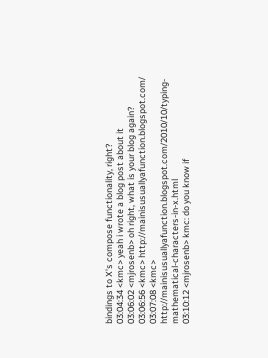bindings to X's compose functionality, right?
03:04:34 <kmc> yeah i wrote a blog post about it
03:06:02 <mjrosenb> oh right, what is your blog again?
03:06:56 <kmc> http://mainisusuallyafunction.blogspot.com/
03:07:08 <kmc> http://mainisusuallyafunction.blogspot.com/2010/10/typing-mathematical-characters-in-x.html
03:10:12 <mjrosenb> kmc: do you know if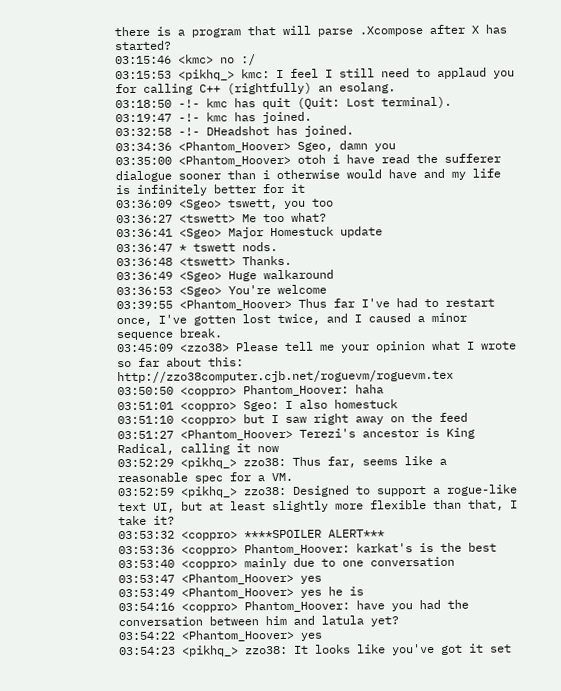there is a program that will parse .Xcompose after X has started?
03:15:46 <kmc> no :/
03:15:53 <pikhq_> kmc: I feel I still need to applaud you for calling C++ (rightfully) an esolang.
03:18:50 -!- kmc has quit (Quit: Lost terminal).
03:19:47 -!- kmc has joined.
03:32:58 -!- DHeadshot has joined.
03:34:36 <Phantom_Hoover> Sgeo, damn you
03:35:00 <Phantom_Hoover> otoh i have read the sufferer dialogue sooner than i otherwise would have and my life is infinitely better for it
03:36:09 <Sgeo> tswett, you too
03:36:27 <tswett> Me too what?
03:36:41 <Sgeo> Major Homestuck update
03:36:47 * tswett nods.
03:36:48 <tswett> Thanks.
03:36:49 <Sgeo> Huge walkaround
03:36:53 <Sgeo> You're welcome
03:39:55 <Phantom_Hoover> Thus far I've had to restart once, I've gotten lost twice, and I caused a minor sequence break.
03:45:09 <zzo38> Please tell me your opinion what I wrote so far about this: http://zzo38computer.cjb.net/roguevm/roguevm.tex
03:50:50 <coppro> Phantom_Hoover: haha
03:51:01 <coppro> Sgeo: I also homestuck
03:51:10 <coppro> but I saw right away on the feed
03:51:27 <Phantom_Hoover> Terezi's ancestor is King Radical, calling it now
03:52:29 <pikhq_> zzo38: Thus far, seems like a reasonable spec for a VM.
03:52:59 <pikhq_> zzo38: Designed to support a rogue-like text UI, but at least slightly more flexible than that, I take it?
03:53:32 <coppro> ****SPOILER ALERT***
03:53:36 <coppro> Phantom_Hoover: karkat's is the best
03:53:40 <coppro> mainly due to one conversation
03:53:47 <Phantom_Hoover> yes
03:53:49 <Phantom_Hoover> yes he is
03:54:16 <coppro> Phantom_Hoover: have you had the conversation between him and latula yet?
03:54:22 <Phantom_Hoover> yes
03:54:23 <pikhq_> zzo38: It looks like you've got it set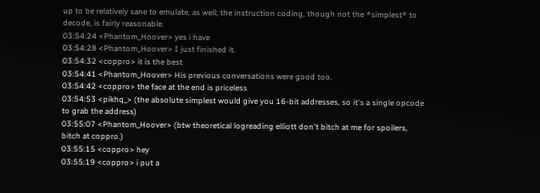up to be relatively sane to emulate, as well; the instruction coding, though not the *simplest* to decode, is fairly reasonable.
03:54:24 <Phantom_Hoover> yes i have
03:54:28 <Phantom_Hoover> I just finished it.
03:54:32 <coppro> it is the best
03:54:41 <Phantom_Hoover> His previous conversations were good too.
03:54:42 <coppro> the face at the end is priceless
03:54:53 <pikhq_> (the absolute simplest would give you 16-bit addresses, so it's a single opcode to grab the address)
03:55:07 <Phantom_Hoover> (btw theoretical logreading elliott don't bitch at me for spoilers, bitch at coppro.)
03:55:15 <coppro> hey
03:55:19 <coppro> i put a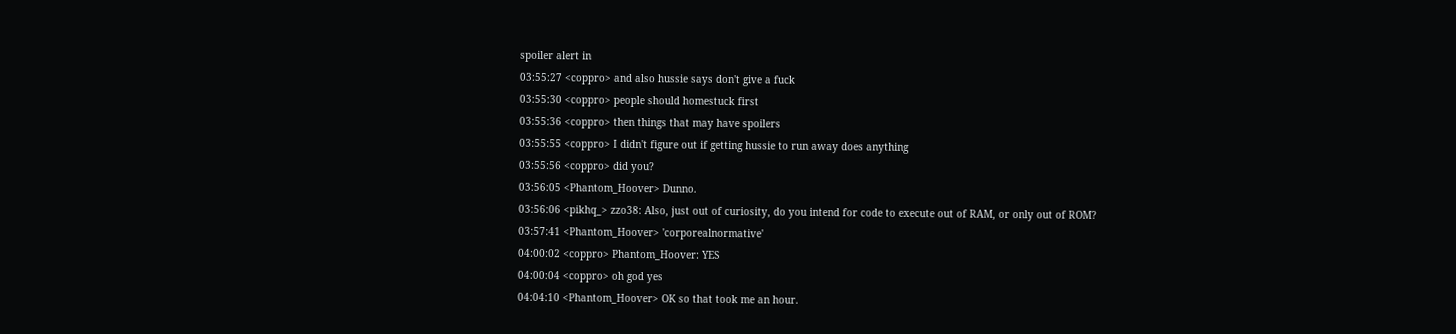spoiler alert in
03:55:27 <coppro> and also hussie says don't give a fuck
03:55:30 <coppro> people should homestuck first
03:55:36 <coppro> then things that may have spoilers
03:55:55 <coppro> I didn't figure out if getting hussie to run away does anything
03:55:56 <coppro> did you?
03:56:05 <Phantom_Hoover> Dunno.
03:56:06 <pikhq_> zzo38: Also, just out of curiosity, do you intend for code to execute out of RAM, or only out of ROM?
03:57:41 <Phantom_Hoover> 'corporealnormative'
04:00:02 <coppro> Phantom_Hoover: YES
04:00:04 <coppro> oh god yes
04:04:10 <Phantom_Hoover> OK so that took me an hour.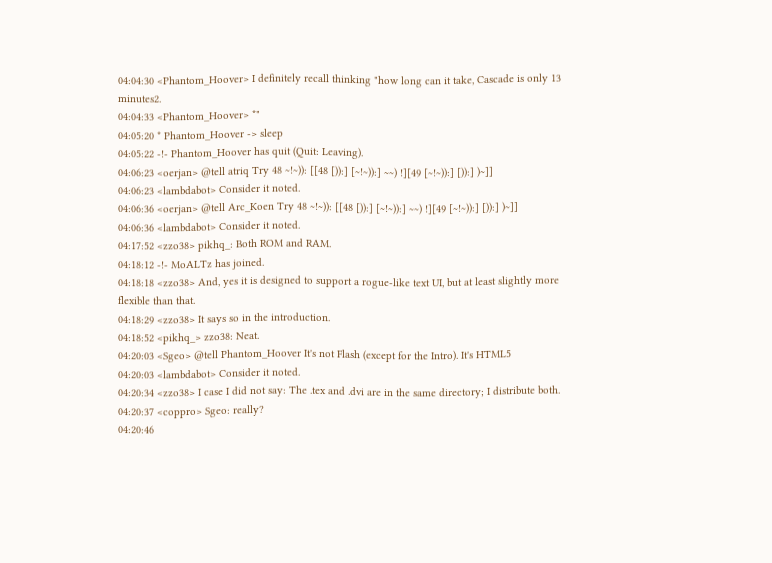04:04:30 <Phantom_Hoover> I definitely recall thinking "how long can it take, Cascade is only 13 minutes2.
04:04:33 <Phantom_Hoover> *"
04:05:20 * Phantom_Hoover -> sleep
04:05:22 -!- Phantom_Hoover has quit (Quit: Leaving).
04:06:23 <oerjan> @tell atriq Try 48 ~!~)): [[48 [)):] [~!~)):] ~~) !][49 [~!~)):] [)):] )~]]
04:06:23 <lambdabot> Consider it noted.
04:06:36 <oerjan> @tell Arc_Koen Try 48 ~!~)): [[48 [)):] [~!~)):] ~~) !][49 [~!~)):] [)):] )~]]
04:06:36 <lambdabot> Consider it noted.
04:17:52 <zzo38> pikhq_: Both ROM and RAM.
04:18:12 -!- MoALTz has joined.
04:18:18 <zzo38> And, yes it is designed to support a rogue-like text UI, but at least slightly more flexible than that.
04:18:29 <zzo38> It says so in the introduction.
04:18:52 <pikhq_> zzo38: Neat.
04:20:03 <Sgeo> @tell Phantom_Hoover It's not Flash (except for the Intro). It's HTML5
04:20:03 <lambdabot> Consider it noted.
04:20:34 <zzo38> I case I did not say: The .tex and .dvi are in the same directory; I distribute both.
04:20:37 <coppro> Sgeo: really?
04:20:46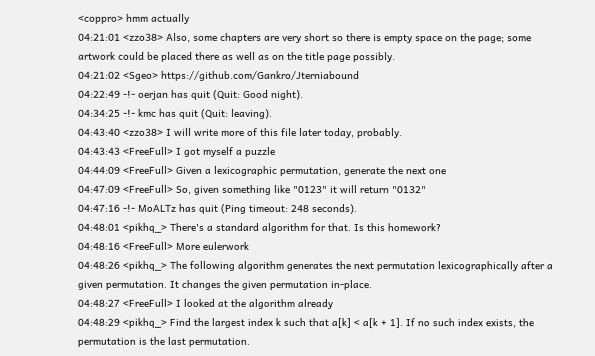<coppro> hmm actually
04:21:01 <zzo38> Also, some chapters are very short so there is empty space on the page; some artwork could be placed there as well as on the title page possibly.
04:21:02 <Sgeo> https://github.com/Gankro/Jterniabound
04:22:49 -!- oerjan has quit (Quit: Good night).
04:34:25 -!- kmc has quit (Quit: leaving).
04:43:40 <zzo38> I will write more of this file later today, probably.
04:43:43 <FreeFull> I got myself a puzzle
04:44:09 <FreeFull> Given a lexicographic permutation, generate the next one
04:47:09 <FreeFull> So, given something like "0123" it will return "0132"
04:47:16 -!- MoALTz has quit (Ping timeout: 248 seconds).
04:48:01 <pikhq_> There's a standard algorithm for that. Is this homework?
04:48:16 <FreeFull> More eulerwork
04:48:26 <pikhq_> The following algorithm generates the next permutation lexicographically after a given permutation. It changes the given permutation in-place.
04:48:27 <FreeFull> I looked at the algorithm already
04:48:29 <pikhq_> Find the largest index k such that a[k] < a[k + 1]. If no such index exists, the permutation is the last permutation.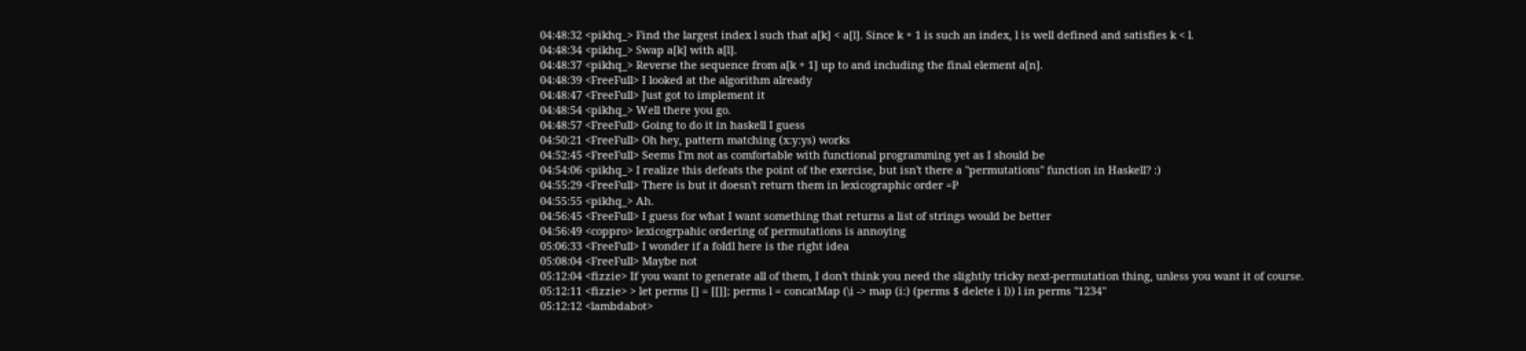04:48:32 <pikhq_> Find the largest index l such that a[k] < a[l]. Since k + 1 is such an index, l is well defined and satisfies k < l.
04:48:34 <pikhq_> Swap a[k] with a[l].
04:48:37 <pikhq_> Reverse the sequence from a[k + 1] up to and including the final element a[n].
04:48:39 <FreeFull> I looked at the algorithm already
04:48:47 <FreeFull> Just got to implement it
04:48:54 <pikhq_> Well there you go.
04:48:57 <FreeFull> Going to do it in haskell I guess
04:50:21 <FreeFull> Oh hey, pattern matching (x:y:ys) works
04:52:45 <FreeFull> Seems I'm not as comfortable with functional programming yet as I should be
04:54:06 <pikhq_> I realize this defeats the point of the exercise, but isn't there a "permutations" function in Haskell? :)
04:55:29 <FreeFull> There is but it doesn't return them in lexicographic order =P
04:55:55 <pikhq_> Ah.
04:56:45 <FreeFull> I guess for what I want something that returns a list of strings would be better
04:56:49 <coppro> lexicogrpahic ordering of permutations is annoying
05:06:33 <FreeFull> I wonder if a foldl here is the right idea
05:08:04 <FreeFull> Maybe not
05:12:04 <fizzie> If you want to generate all of them, I don't think you need the slightly tricky next-permutation thing, unless you want it of course.
05:12:11 <fizzie> > let perms [] = [[]]; perms l = concatMap (\i -> map (i:) (perms $ delete i l)) l in perms "1234"
05:12:12 <lambdabot>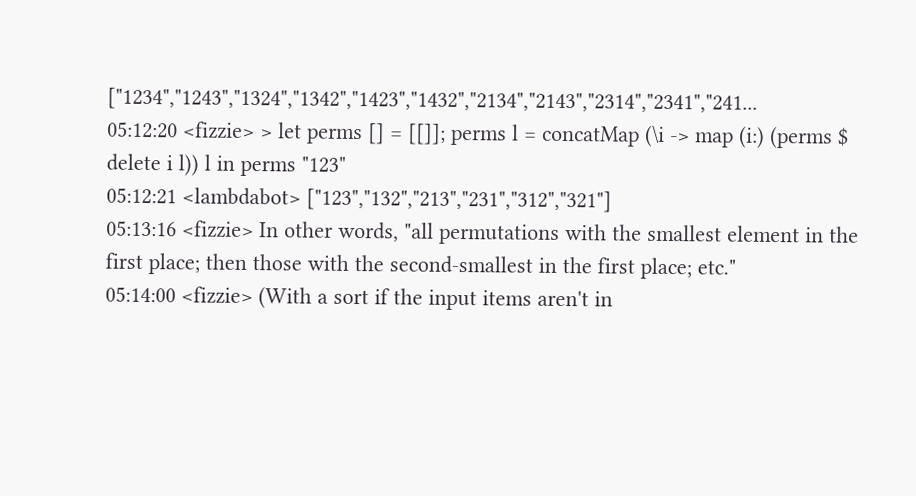["1234","1243","1324","1342","1423","1432","2134","2143","2314","2341","241...
05:12:20 <fizzie> > let perms [] = [[]]; perms l = concatMap (\i -> map (i:) (perms $ delete i l)) l in perms "123"
05:12:21 <lambdabot> ["123","132","213","231","312","321"]
05:13:16 <fizzie> In other words, "all permutations with the smallest element in the first place; then those with the second-smallest in the first place; etc."
05:14:00 <fizzie> (With a sort if the input items aren't in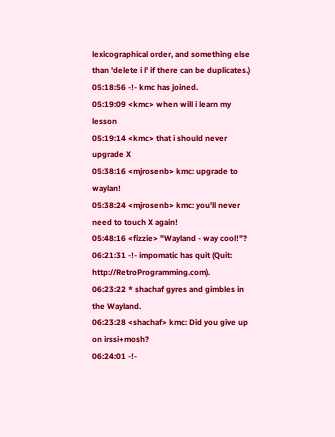lexicographical order, and something else than 'delete i l' if there can be duplicates.)
05:18:56 -!- kmc has joined.
05:19:09 <kmc> when will i learn my lesson
05:19:14 <kmc> that i should never upgrade X
05:38:16 <mjrosenb> kmc: upgrade to waylan!
05:38:24 <mjrosenb> kmc: you'll never need to touch X again!
05:48:16 <fizzie> "Wayland - way cool!"?
06:21:31 -!- impomatic has quit (Quit: http://RetroProgramming.com).
06:23:22 * shachaf gyres and gimbles in the Wayland.
06:23:28 <shachaf> kmc: Did you give up on irssi+mosh?
06:24:01 -!-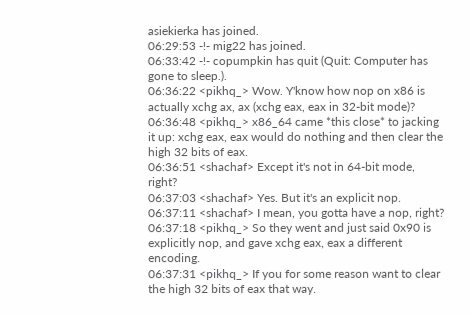asiekierka has joined.
06:29:53 -!- mig22 has joined.
06:33:42 -!- copumpkin has quit (Quit: Computer has gone to sleep.).
06:36:22 <pikhq_> Wow. Y'know how nop on x86 is actually xchg ax, ax (xchg eax, eax in 32-bit mode)?
06:36:48 <pikhq_> x86_64 came *this close* to jacking it up: xchg eax, eax would do nothing and then clear the high 32 bits of eax.
06:36:51 <shachaf> Except it's not in 64-bit mode, right?
06:37:03 <shachaf> Yes. But it's an explicit nop.
06:37:11 <shachaf> I mean, you gotta have a nop, right?
06:37:18 <pikhq_> So they went and just said 0x90 is explicitly nop, and gave xchg eax, eax a different encoding.
06:37:31 <pikhq_> If you for some reason want to clear the high 32 bits of eax that way.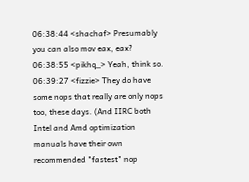06:38:44 <shachaf> Presumably you can also mov eax, eax?
06:38:55 <pikhq_> Yeah, think so.
06:39:27 <fizzie> They do have some nops that really are only nops too, these days. (And IIRC both Intel and Amd optimization manuals have their own recommended "fastest" nop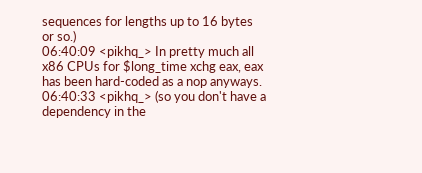sequences for lengths up to 16 bytes or so.)
06:40:09 <pikhq_> In pretty much all x86 CPUs for $long_time xchg eax, eax has been hard-coded as a nop anyways.
06:40:33 <pikhq_> (so you don't have a dependency in the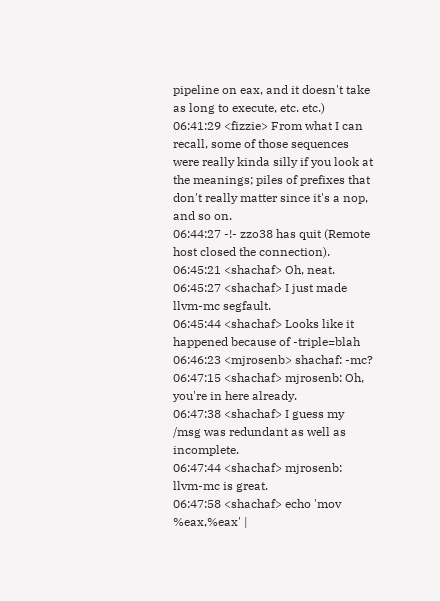pipeline on eax, and it doesn't take as long to execute, etc. etc.)
06:41:29 <fizzie> From what I can recall, some of those sequences were really kinda silly if you look at the meanings; piles of prefixes that don't really matter since it's a nop, and so on.
06:44:27 -!- zzo38 has quit (Remote host closed the connection).
06:45:21 <shachaf> Oh, neat.
06:45:27 <shachaf> I just made llvm-mc segfault.
06:45:44 <shachaf> Looks like it happened because of -triple=blah
06:46:23 <mjrosenb> shachaf: -mc?
06:47:15 <shachaf> mjrosenb: Oh, you're in here already.
06:47:38 <shachaf> I guess my /msg was redundant as well as incomplete.
06:47:44 <shachaf> mjrosenb: llvm-mc is great.
06:47:58 <shachaf> echo 'mov %eax,%eax' |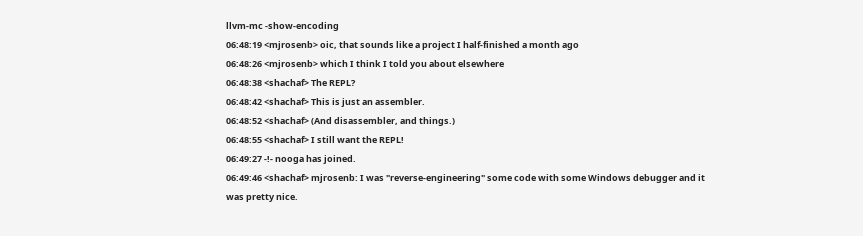llvm-mc -show-encoding
06:48:19 <mjrosenb> oic, that sounds like a project I half-finished a month ago
06:48:26 <mjrosenb> which I think I told you about elsewhere
06:48:38 <shachaf> The REPL?
06:48:42 <shachaf> This is just an assembler.
06:48:52 <shachaf> (And disassembler, and things.)
06:48:55 <shachaf> I still want the REPL!
06:49:27 -!- nooga has joined.
06:49:46 <shachaf> mjrosenb: I was "reverse-engineering" some code with some Windows debugger and it was pretty nice.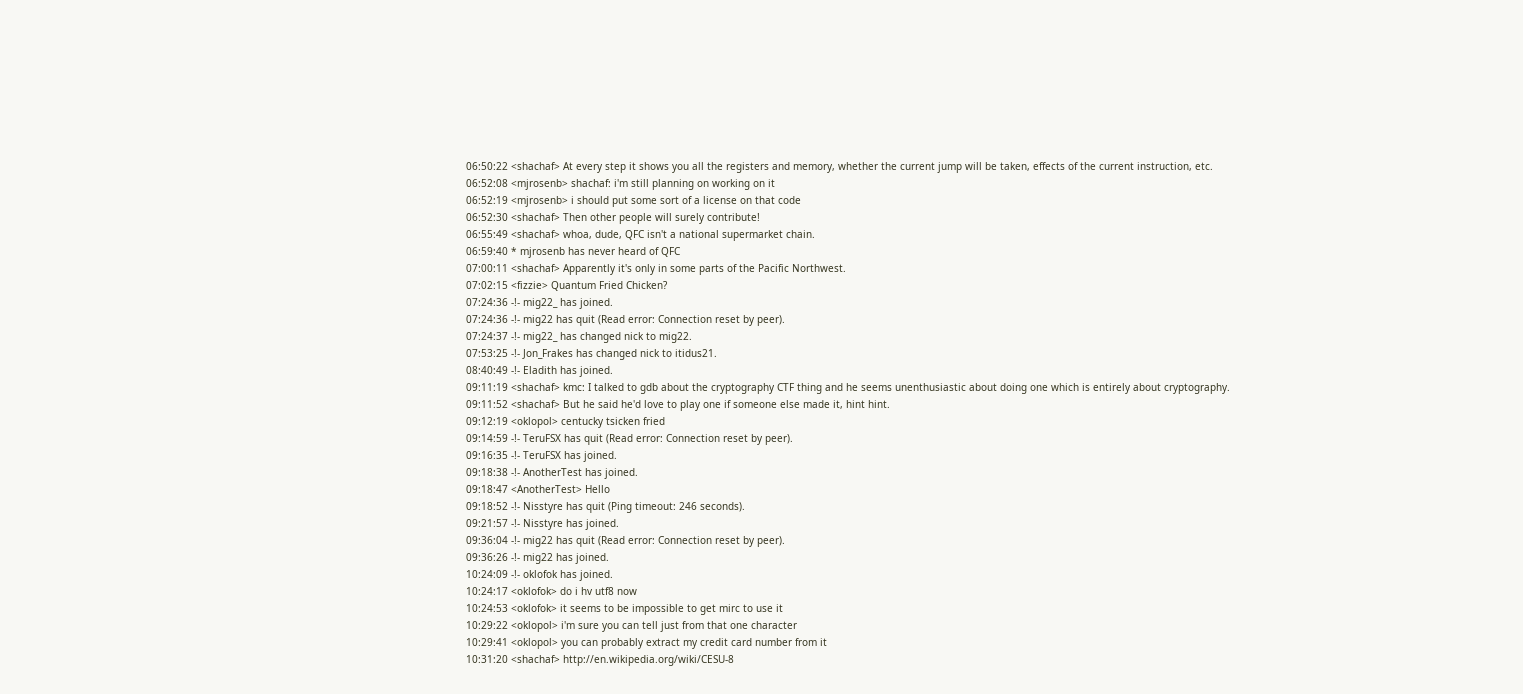06:50:22 <shachaf> At every step it shows you all the registers and memory, whether the current jump will be taken, effects of the current instruction, etc.
06:52:08 <mjrosenb> shachaf: i'm still planning on working on it
06:52:19 <mjrosenb> i should put some sort of a license on that code
06:52:30 <shachaf> Then other people will surely contribute!
06:55:49 <shachaf> whoa, dude, QFC isn't a national supermarket chain.
06:59:40 * mjrosenb has never heard of QFC
07:00:11 <shachaf> Apparently it's only in some parts of the Pacific Northwest.
07:02:15 <fizzie> Quantum Fried Chicken?
07:24:36 -!- mig22_ has joined.
07:24:36 -!- mig22 has quit (Read error: Connection reset by peer).
07:24:37 -!- mig22_ has changed nick to mig22.
07:53:25 -!- Jon_Frakes has changed nick to itidus21.
08:40:49 -!- Eladith has joined.
09:11:19 <shachaf> kmc: I talked to gdb about the cryptography CTF thing and he seems unenthusiastic about doing one which is entirely about cryptography.
09:11:52 <shachaf> But he said he'd love to play one if someone else made it, hint hint.
09:12:19 <oklopol> centucky tsicken fried
09:14:59 -!- TeruFSX has quit (Read error: Connection reset by peer).
09:16:35 -!- TeruFSX has joined.
09:18:38 -!- AnotherTest has joined.
09:18:47 <AnotherTest> Hello
09:18:52 -!- Nisstyre has quit (Ping timeout: 246 seconds).
09:21:57 -!- Nisstyre has joined.
09:36:04 -!- mig22 has quit (Read error: Connection reset by peer).
09:36:26 -!- mig22 has joined.
10:24:09 -!- oklofok has joined.
10:24:17 <oklofok> do i hv utf8 now
10:24:53 <oklofok> it seems to be impossible to get mirc to use it
10:29:22 <oklopol> i'm sure you can tell just from that one character
10:29:41 <oklopol> you can probably extract my credit card number from it
10:31:20 <shachaf> http://en.wikipedia.org/wiki/CESU-8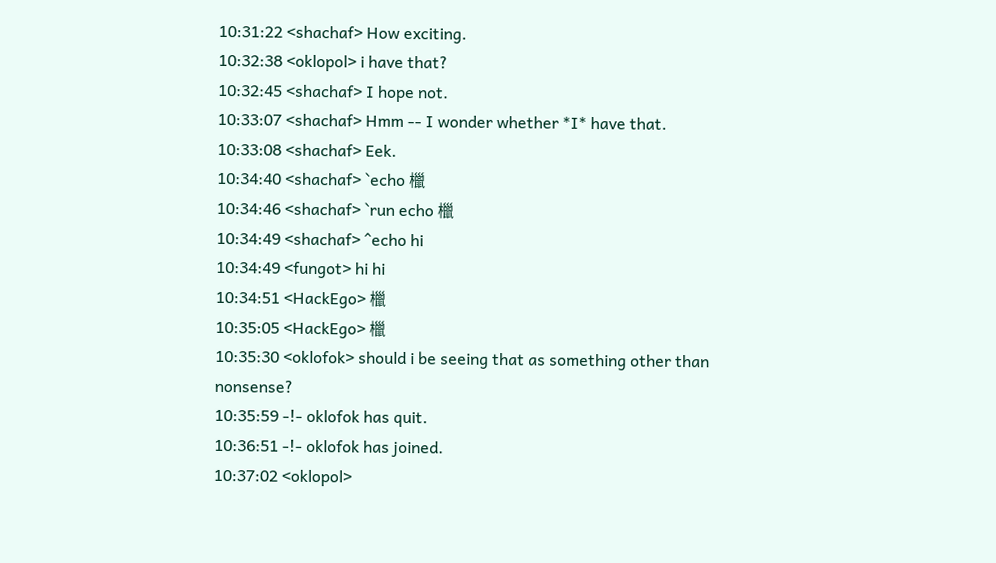10:31:22 <shachaf> How exciting.
10:32:38 <oklopol> i have that?
10:32:45 <shachaf> I hope not.
10:33:07 <shachaf> Hmm -- I wonder whether *I* have that.
10:33:08 <shachaf> Eek.
10:34:40 <shachaf> `echo 㯿
10:34:46 <shachaf> `run echo 㯿
10:34:49 <shachaf> ^echo hi
10:34:49 <fungot> hi hi
10:34:51 <HackEgo> 㯿
10:35:05 <HackEgo> 㯿
10:35:30 <oklofok> should i be seeing that as something other than nonsense?
10:35:59 -!- oklofok has quit.
10:36:51 -!- oklofok has joined.
10:37:02 <oklopol>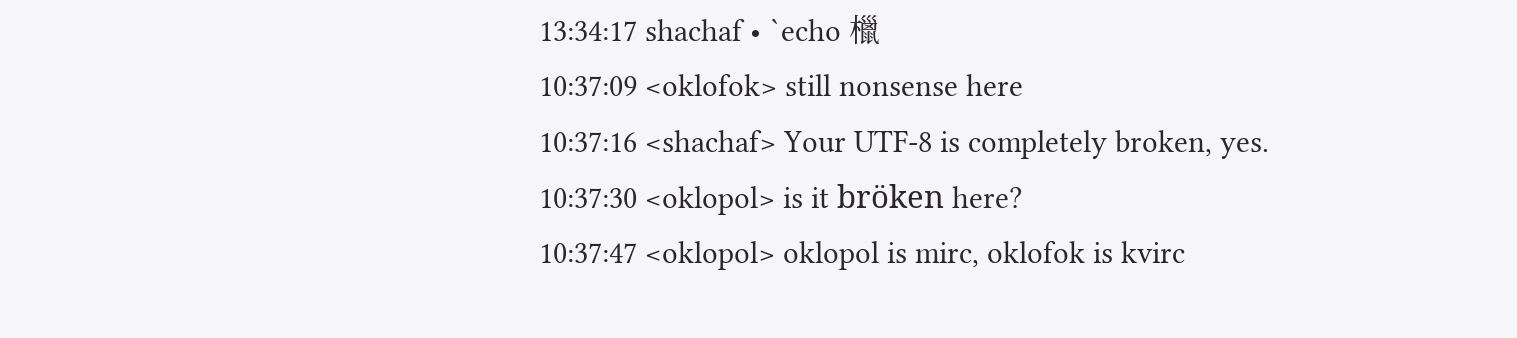13:34:17 shachaf • `echo 㯿
10:37:09 <oklofok> still nonsense here
10:37:16 <shachaf> Your UTF-8 is completely broken, yes.
10:37:30 <oklopol> is it bröken here?
10:37:47 <oklopol> oklopol is mirc, oklofok is kvirc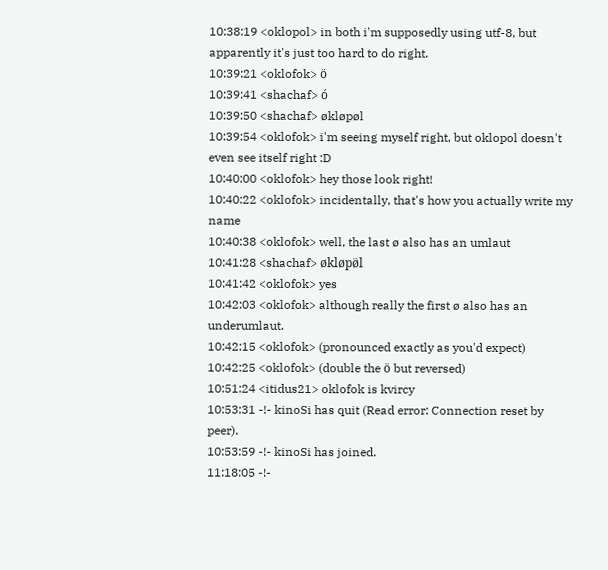10:38:19 <oklopol> in both i'm supposedly using utf-8, but apparently it's just too hard to do right.
10:39:21 <oklofok> ö
10:39:41 <shachaf> ó
10:39:50 <shachaf> økløpøl
10:39:54 <oklofok> i'm seeing myself right, but oklopol doesn't even see itself right :D
10:40:00 <oklofok> hey those look right!
10:40:22 <oklofok> incidentally, that's how you actually write my name
10:40:38 <oklofok> well, the last ø also has an umlaut
10:41:28 <shachaf> økløpø̈l
10:41:42 <oklofok> yes
10:42:03 <oklofok> although really the first ø also has an underumlaut.
10:42:15 <oklofok> (pronounced exactly as you'd expect)
10:42:25 <oklofok> (double the ö but reversed)
10:51:24 <itidus21> oklofok is kvircy
10:53:31 -!- kinoSi has quit (Read error: Connection reset by peer).
10:53:59 -!- kinoSi has joined.
11:18:05 -!-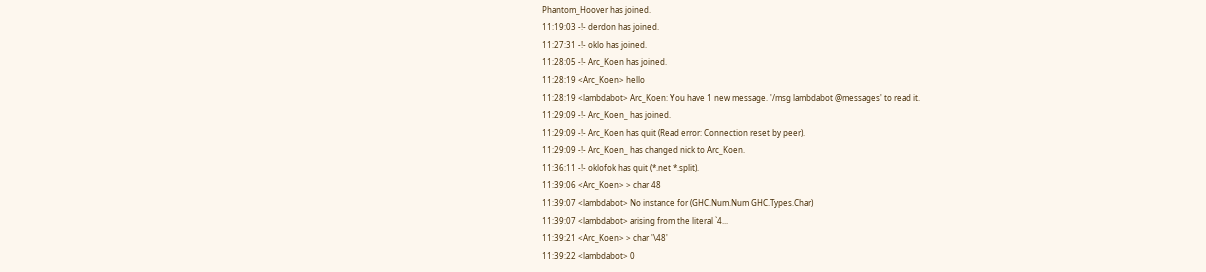Phantom_Hoover has joined.
11:19:03 -!- derdon has joined.
11:27:31 -!- oklo has joined.
11:28:05 -!- Arc_Koen has joined.
11:28:19 <Arc_Koen> hello
11:28:19 <lambdabot> Arc_Koen: You have 1 new message. '/msg lambdabot @messages' to read it.
11:29:09 -!- Arc_Koen_ has joined.
11:29:09 -!- Arc_Koen has quit (Read error: Connection reset by peer).
11:29:09 -!- Arc_Koen_ has changed nick to Arc_Koen.
11:36:11 -!- oklofok has quit (*.net *.split).
11:39:06 <Arc_Koen> > char 48
11:39:07 <lambdabot> No instance for (GHC.Num.Num GHC.Types.Char)
11:39:07 <lambdabot> arising from the literal `4...
11:39:21 <Arc_Koen> > char '\48'
11:39:22 <lambdabot> 0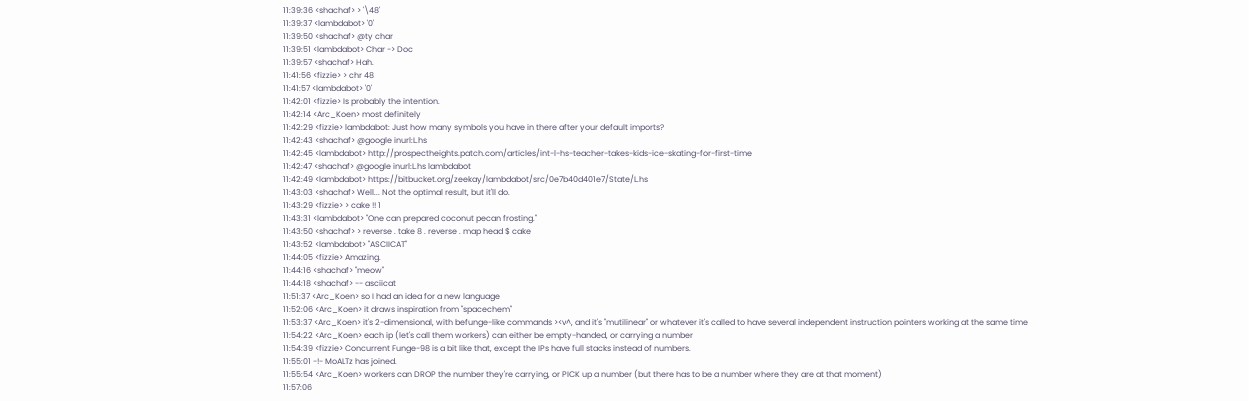11:39:36 <shachaf> > '\48'
11:39:37 <lambdabot> '0'
11:39:50 <shachaf> @ty char
11:39:51 <lambdabot> Char -> Doc
11:39:57 <shachaf> Hah.
11:41:56 <fizzie> > chr 48
11:41:57 <lambdabot> '0'
11:42:01 <fizzie> Is probably the intention.
11:42:14 <Arc_Koen> most definitely
11:42:29 <fizzie> lambdabot: Just how many symbols you have in there after your default imports?
11:42:43 <shachaf> @google inurl:L.hs
11:42:45 <lambdabot> http://prospectheights.patch.com/articles/int-l-hs-teacher-takes-kids-ice-skating-for-first-time
11:42:47 <shachaf> @google inurl:L.hs lambdabot
11:42:49 <lambdabot> https://bitbucket.org/zeekay/lambdabot/src/0e7b40d401e7/State/L.hs
11:43:03 <shachaf> Well... Not the optimal result, but it'll do.
11:43:29 <fizzie> > cake !! 1
11:43:31 <lambdabot> "One can prepared coconut pecan frosting."
11:43:50 <shachaf> > reverse . take 8 . reverse . map head $ cake
11:43:52 <lambdabot> "ASCIICAT"
11:44:05 <fizzie> Amazing.
11:44:16 <shachaf> "meow"
11:44:18 <shachaf> -- asciicat
11:51:37 <Arc_Koen> so I had an idea for a new language
11:52:06 <Arc_Koen> it draws inspiration from "spacechem"
11:53:37 <Arc_Koen> it's 2-dimensional, with befunge-like commands ><v^, and it's "mutilinear" or whatever it's called to have several independent instruction pointers working at the same time
11:54:22 <Arc_Koen> each ip (let's call them workers) can either be empty-handed, or carrying a number
11:54:39 <fizzie> Concurrent Funge-98 is a bit like that, except the IPs have full stacks instead of numbers.
11:55:01 -!- MoALTz has joined.
11:55:54 <Arc_Koen> workers can DROP the number they're carrying, or PICK up a number (but there has to be a number where they are at that moment)
11:57:06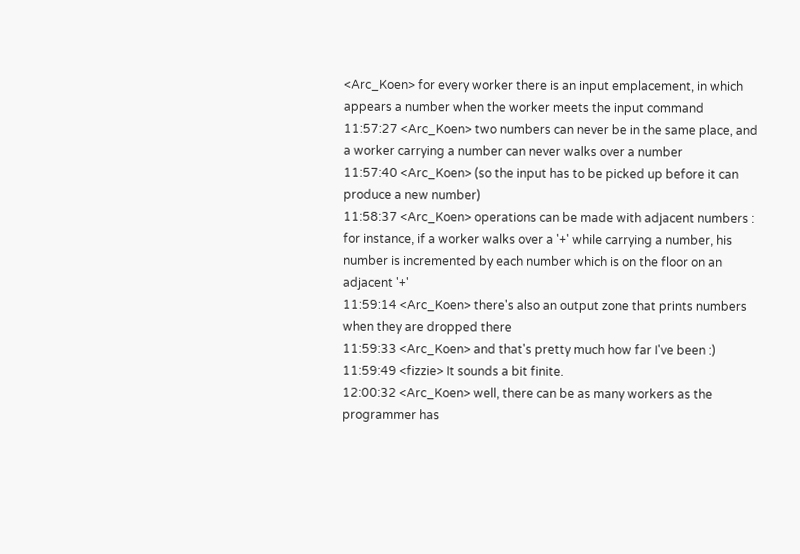<Arc_Koen> for every worker there is an input emplacement, in which appears a number when the worker meets the input command
11:57:27 <Arc_Koen> two numbers can never be in the same place, and a worker carrying a number can never walks over a number
11:57:40 <Arc_Koen> (so the input has to be picked up before it can produce a new number)
11:58:37 <Arc_Koen> operations can be made with adjacent numbers : for instance, if a worker walks over a '+' while carrying a number, his number is incremented by each number which is on the floor on an adjacent '+'
11:59:14 <Arc_Koen> there's also an output zone that prints numbers when they are dropped there
11:59:33 <Arc_Koen> and that's pretty much how far I've been :)
11:59:49 <fizzie> It sounds a bit finite.
12:00:32 <Arc_Koen> well, there can be as many workers as the programmer has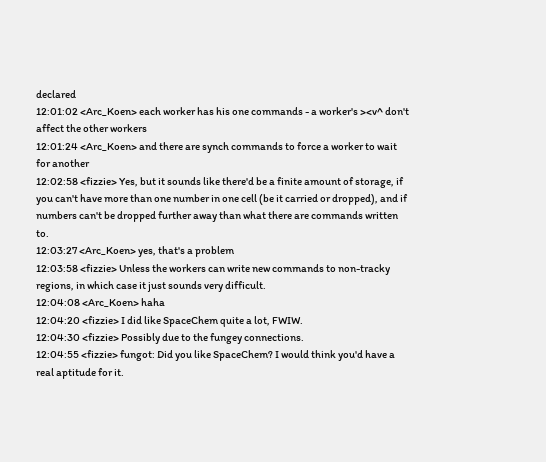declared
12:01:02 <Arc_Koen> each worker has his one commands - a worker's ><v^ don't affect the other workers
12:01:24 <Arc_Koen> and there are synch commands to force a worker to wait for another
12:02:58 <fizzie> Yes, but it sounds like there'd be a finite amount of storage, if you can't have more than one number in one cell (be it carried or dropped), and if numbers can't be dropped further away than what there are commands written to.
12:03:27 <Arc_Koen> yes, that's a problem
12:03:58 <fizzie> Unless the workers can write new commands to non-tracky regions, in which case it just sounds very difficult.
12:04:08 <Arc_Koen> haha
12:04:20 <fizzie> I did like SpaceChem quite a lot, FWIW.
12:04:30 <fizzie> Possibly due to the fungey connections.
12:04:55 <fizzie> fungot: Did you like SpaceChem? I would think you'd have a real aptitude for it.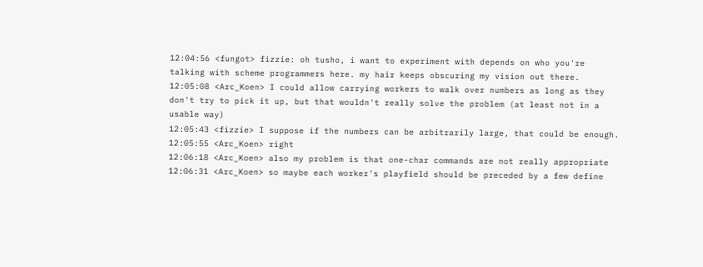12:04:56 <fungot> fizzie: oh tusho, i want to experiment with depends on who you're talking with scheme programmers here. my hair keeps obscuring my vision out there.
12:05:08 <Arc_Koen> I could allow carrying workers to walk over numbers as long as they don't try to pick it up, but that wouldn't really solve the problem (at least not in a usable way)
12:05:43 <fizzie> I suppose if the numbers can be arbitrarily large, that could be enough.
12:05:55 <Arc_Koen> right
12:06:18 <Arc_Koen> also my problem is that one-char commands are not really appropriate
12:06:31 <Arc_Koen> so maybe each worker's playfield should be preceded by a few define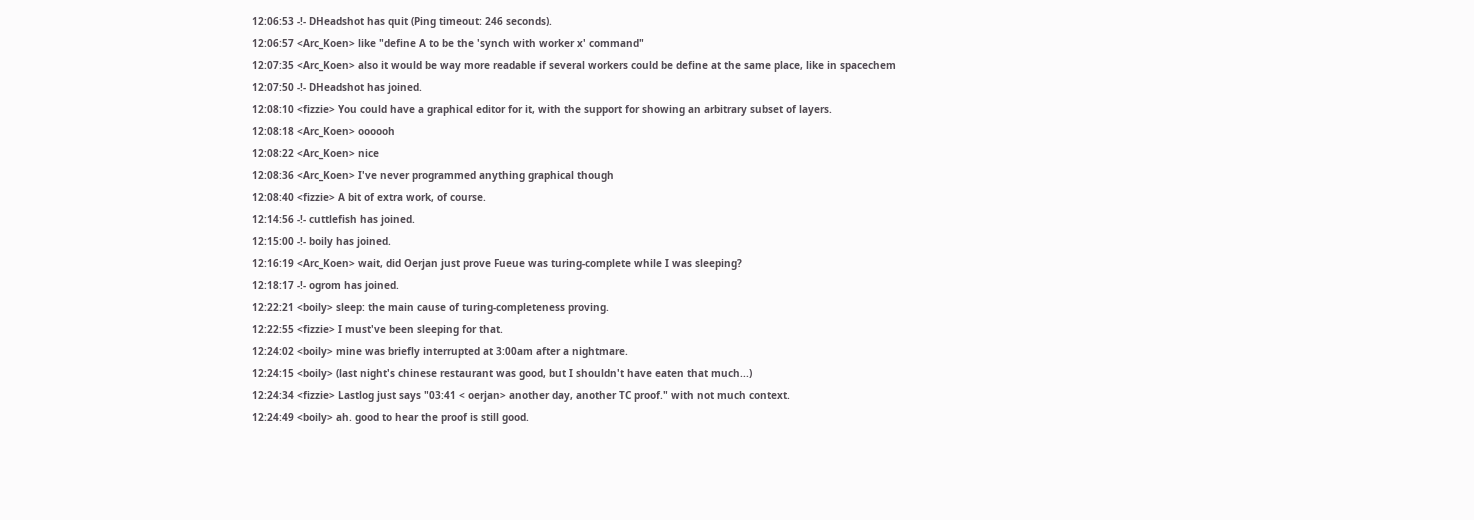12:06:53 -!- DHeadshot has quit (Ping timeout: 246 seconds).
12:06:57 <Arc_Koen> like "define A to be the 'synch with worker x' command"
12:07:35 <Arc_Koen> also it would be way more readable if several workers could be define at the same place, like in spacechem
12:07:50 -!- DHeadshot has joined.
12:08:10 <fizzie> You could have a graphical editor for it, with the support for showing an arbitrary subset of layers.
12:08:18 <Arc_Koen> oooooh
12:08:22 <Arc_Koen> nice
12:08:36 <Arc_Koen> I've never programmed anything graphical though
12:08:40 <fizzie> A bit of extra work, of course.
12:14:56 -!- cuttlefish has joined.
12:15:00 -!- boily has joined.
12:16:19 <Arc_Koen> wait, did Oerjan just prove Fueue was turing-complete while I was sleeping?
12:18:17 -!- ogrom has joined.
12:22:21 <boily> sleep: the main cause of turing-completeness proving.
12:22:55 <fizzie> I must've been sleeping for that.
12:24:02 <boily> mine was briefly interrupted at 3:00am after a nightmare.
12:24:15 <boily> (last night's chinese restaurant was good, but I shouldn't have eaten that much...)
12:24:34 <fizzie> Lastlog just says "03:41 < oerjan> another day, another TC proof." with not much context.
12:24:49 <boily> ah. good to hear the proof is still good.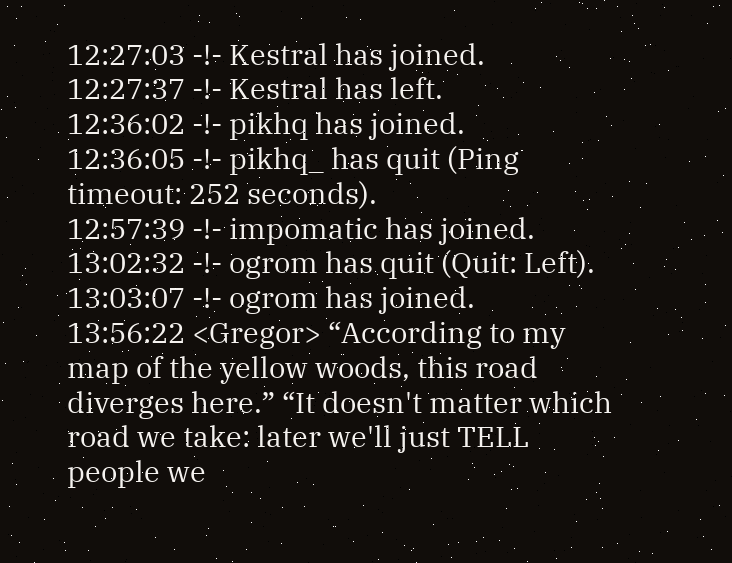12:27:03 -!- Kestral has joined.
12:27:37 -!- Kestral has left.
12:36:02 -!- pikhq has joined.
12:36:05 -!- pikhq_ has quit (Ping timeout: 252 seconds).
12:57:39 -!- impomatic has joined.
13:02:32 -!- ogrom has quit (Quit: Left).
13:03:07 -!- ogrom has joined.
13:56:22 <Gregor> “According to my map of the yellow woods, this road diverges here.” “It doesn't matter which road we take: later we'll just TELL people we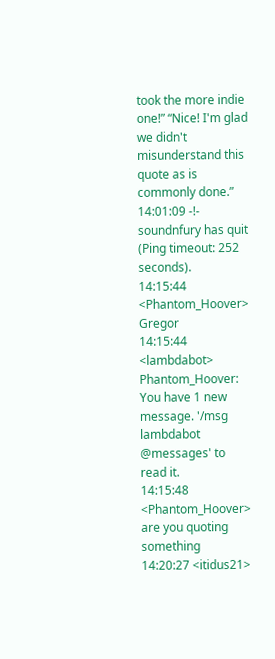took the more indie one!” “Nice! I'm glad we didn't misunderstand this quote as is commonly done.”
14:01:09 -!- soundnfury has quit (Ping timeout: 252 seconds).
14:15:44 <Phantom_Hoover> Gregor
14:15:44 <lambdabot> Phantom_Hoover: You have 1 new message. '/msg lambdabot @messages' to read it.
14:15:48 <Phantom_Hoover> are you quoting something
14:20:27 <itidus21>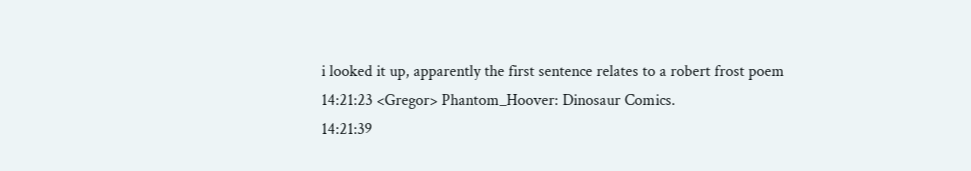i looked it up, apparently the first sentence relates to a robert frost poem
14:21:23 <Gregor> Phantom_Hoover: Dinosaur Comics.
14:21:39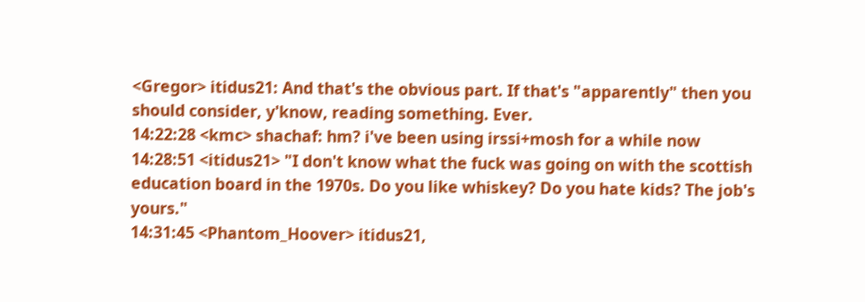<Gregor> itidus21: And that's the obvious part. If that's "apparently" then you should consider, y'know, reading something. Ever.
14:22:28 <kmc> shachaf: hm? i've been using irssi+mosh for a while now
14:28:51 <itidus21> "I don't know what the fuck was going on with the scottish education board in the 1970s. Do you like whiskey? Do you hate kids? The job's yours."
14:31:45 <Phantom_Hoover> itidus21,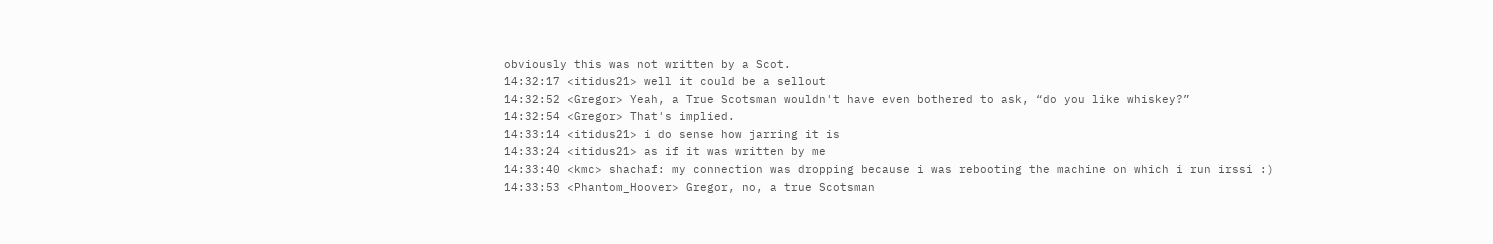obviously this was not written by a Scot.
14:32:17 <itidus21> well it could be a sellout
14:32:52 <Gregor> Yeah, a True Scotsman wouldn't have even bothered to ask, “do you like whiskey?”
14:32:54 <Gregor> That's implied.
14:33:14 <itidus21> i do sense how jarring it is
14:33:24 <itidus21> as if it was written by me
14:33:40 <kmc> shachaf: my connection was dropping because i was rebooting the machine on which i run irssi :)
14:33:53 <Phantom_Hoover> Gregor, no, a true Scotsman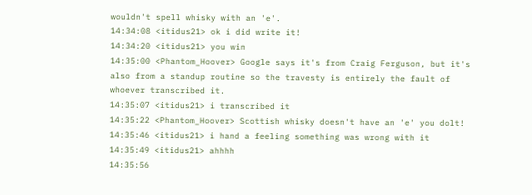wouldn't spell whisky with an 'e'.
14:34:08 <itidus21> ok i did write it!
14:34:20 <itidus21> you win
14:35:00 <Phantom_Hoover> Google says it's from Craig Ferguson, but it's also from a standup routine so the travesty is entirely the fault of whoever transcribed it.
14:35:07 <itidus21> i transcribed it
14:35:22 <Phantom_Hoover> Scottish whisky doesn't have an 'e' you dolt!
14:35:46 <itidus21> i hand a feeling something was wrong with it
14:35:49 <itidus21> ahhhh
14:35:56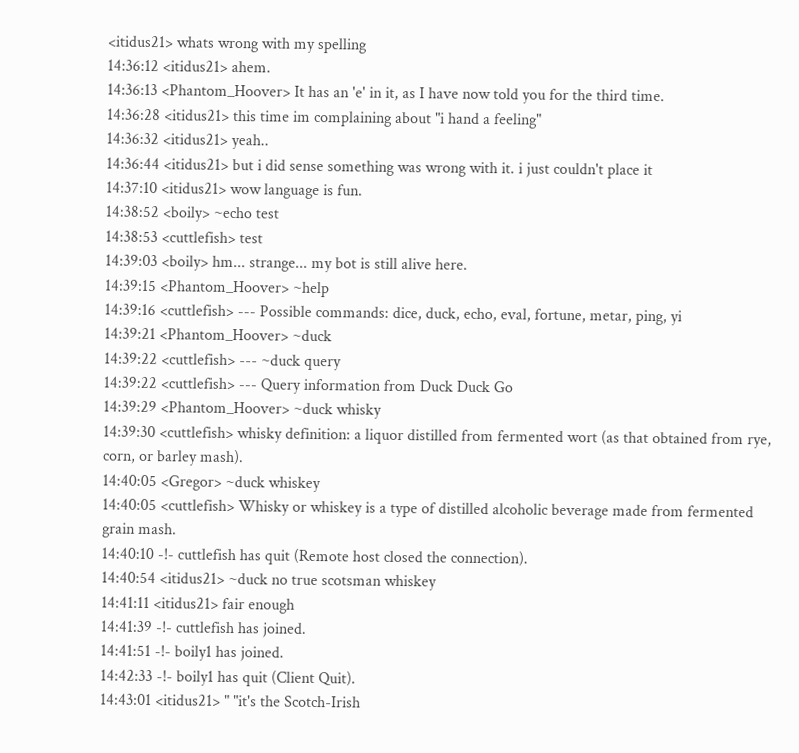<itidus21> whats wrong with my spelling
14:36:12 <itidus21> ahem.
14:36:13 <Phantom_Hoover> It has an 'e' in it, as I have now told you for the third time.
14:36:28 <itidus21> this time im complaining about "i hand a feeling"
14:36:32 <itidus21> yeah..
14:36:44 <itidus21> but i did sense something was wrong with it. i just couldn't place it
14:37:10 <itidus21> wow language is fun.
14:38:52 <boily> ~echo test
14:38:53 <cuttlefish> test
14:39:03 <boily> hm... strange... my bot is still alive here.
14:39:15 <Phantom_Hoover> ~help
14:39:16 <cuttlefish> --- Possible commands: dice, duck, echo, eval, fortune, metar, ping, yi
14:39:21 <Phantom_Hoover> ~duck
14:39:22 <cuttlefish> --- ~duck query
14:39:22 <cuttlefish> --- Query information from Duck Duck Go
14:39:29 <Phantom_Hoover> ~duck whisky
14:39:30 <cuttlefish> whisky definition: a liquor distilled from fermented wort (as that obtained from rye, corn, or barley mash).
14:40:05 <Gregor> ~duck whiskey
14:40:05 <cuttlefish> Whisky or whiskey is a type of distilled alcoholic beverage made from fermented grain mash.
14:40:10 -!- cuttlefish has quit (Remote host closed the connection).
14:40:54 <itidus21> ~duck no true scotsman whiskey
14:41:11 <itidus21> fair enough
14:41:39 -!- cuttlefish has joined.
14:41:51 -!- boily1 has joined.
14:42:33 -!- boily1 has quit (Client Quit).
14:43:01 <itidus21> " "it's the Scotch-Irish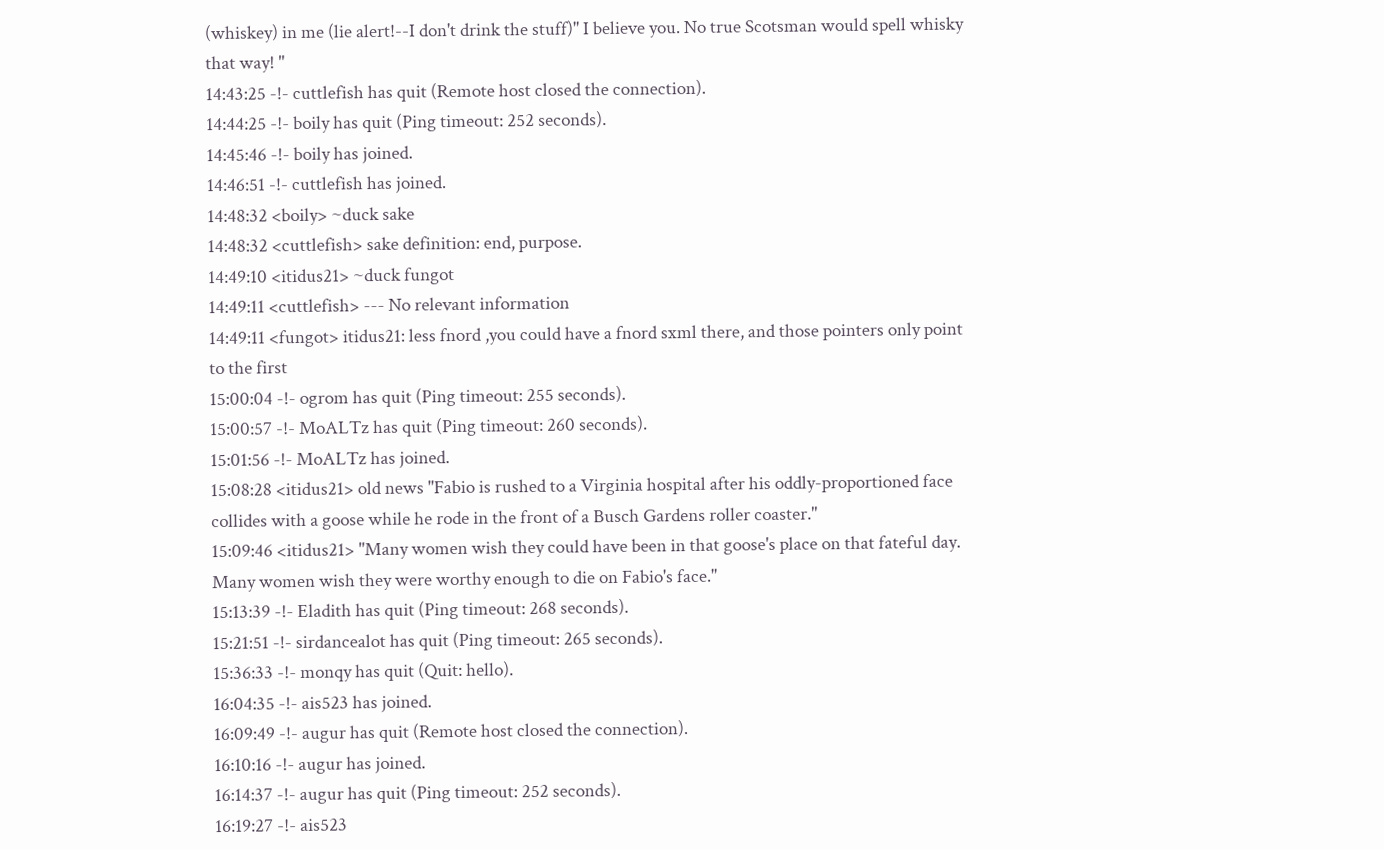(whiskey) in me (lie alert!--I don't drink the stuff)" I believe you. No true Scotsman would spell whisky that way! "
14:43:25 -!- cuttlefish has quit (Remote host closed the connection).
14:44:25 -!- boily has quit (Ping timeout: 252 seconds).
14:45:46 -!- boily has joined.
14:46:51 -!- cuttlefish has joined.
14:48:32 <boily> ~duck sake
14:48:32 <cuttlefish> sake definition: end, purpose.
14:49:10 <itidus21> ~duck fungot
14:49:11 <cuttlefish> --- No relevant information
14:49:11 <fungot> itidus21: less fnord ,you could have a fnord sxml there, and those pointers only point to the first
15:00:04 -!- ogrom has quit (Ping timeout: 255 seconds).
15:00:57 -!- MoALTz has quit (Ping timeout: 260 seconds).
15:01:56 -!- MoALTz has joined.
15:08:28 <itidus21> old news "Fabio is rushed to a Virginia hospital after his oddly-proportioned face collides with a goose while he rode in the front of a Busch Gardens roller coaster."
15:09:46 <itidus21> "Many women wish they could have been in that goose's place on that fateful day. Many women wish they were worthy enough to die on Fabio's face."
15:13:39 -!- Eladith has quit (Ping timeout: 268 seconds).
15:21:51 -!- sirdancealot has quit (Ping timeout: 265 seconds).
15:36:33 -!- monqy has quit (Quit: hello).
16:04:35 -!- ais523 has joined.
16:09:49 -!- augur has quit (Remote host closed the connection).
16:10:16 -!- augur has joined.
16:14:37 -!- augur has quit (Ping timeout: 252 seconds).
16:19:27 -!- ais523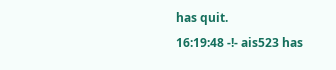has quit.
16:19:48 -!- ais523 has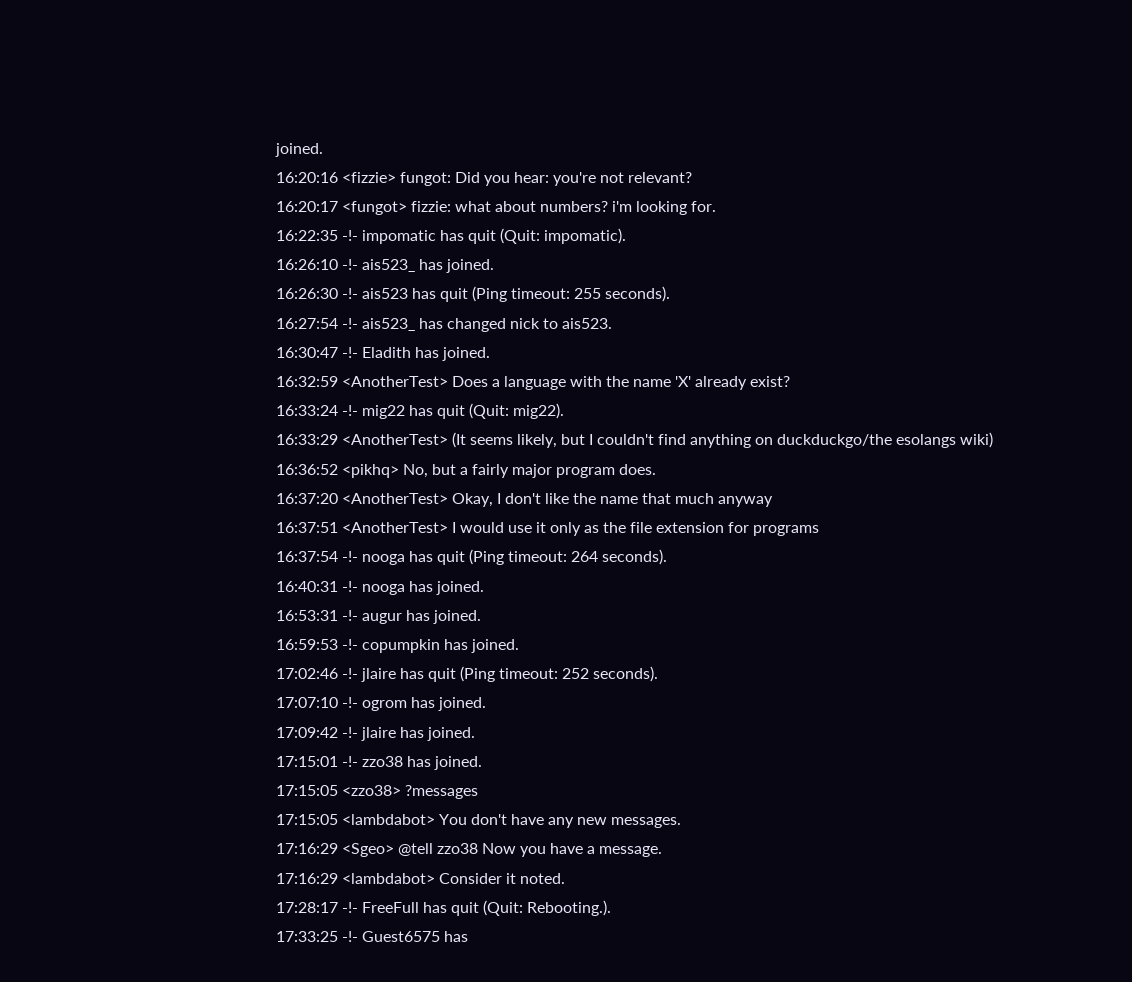joined.
16:20:16 <fizzie> fungot: Did you hear: you're not relevant?
16:20:17 <fungot> fizzie: what about numbers? i'm looking for.
16:22:35 -!- impomatic has quit (Quit: impomatic).
16:26:10 -!- ais523_ has joined.
16:26:30 -!- ais523 has quit (Ping timeout: 255 seconds).
16:27:54 -!- ais523_ has changed nick to ais523.
16:30:47 -!- Eladith has joined.
16:32:59 <AnotherTest> Does a language with the name 'X' already exist?
16:33:24 -!- mig22 has quit (Quit: mig22).
16:33:29 <AnotherTest> (It seems likely, but I couldn't find anything on duckduckgo/the esolangs wiki)
16:36:52 <pikhq> No, but a fairly major program does.
16:37:20 <AnotherTest> Okay, I don't like the name that much anyway
16:37:51 <AnotherTest> I would use it only as the file extension for programs
16:37:54 -!- nooga has quit (Ping timeout: 264 seconds).
16:40:31 -!- nooga has joined.
16:53:31 -!- augur has joined.
16:59:53 -!- copumpkin has joined.
17:02:46 -!- jlaire has quit (Ping timeout: 252 seconds).
17:07:10 -!- ogrom has joined.
17:09:42 -!- jlaire has joined.
17:15:01 -!- zzo38 has joined.
17:15:05 <zzo38> ?messages
17:15:05 <lambdabot> You don't have any new messages.
17:16:29 <Sgeo> @tell zzo38 Now you have a message.
17:16:29 <lambdabot> Consider it noted.
17:28:17 -!- FreeFull has quit (Quit: Rebooting.).
17:33:25 -!- Guest6575 has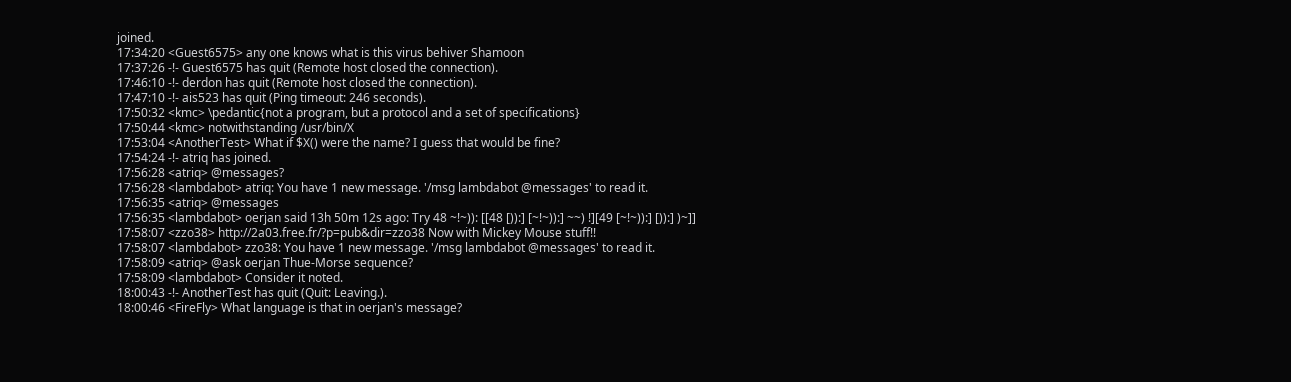joined.
17:34:20 <Guest6575> any one knows what is this virus behiver Shamoon
17:37:26 -!- Guest6575 has quit (Remote host closed the connection).
17:46:10 -!- derdon has quit (Remote host closed the connection).
17:47:10 -!- ais523 has quit (Ping timeout: 246 seconds).
17:50:32 <kmc> \pedantic{not a program, but a protocol and a set of specifications}
17:50:44 <kmc> notwithstanding /usr/bin/X
17:53:04 <AnotherTest> What if $X() were the name? I guess that would be fine?
17:54:24 -!- atriq has joined.
17:56:28 <atriq> @messages?
17:56:28 <lambdabot> atriq: You have 1 new message. '/msg lambdabot @messages' to read it.
17:56:35 <atriq> @messages
17:56:35 <lambdabot> oerjan said 13h 50m 12s ago: Try 48 ~!~)): [[48 [)):] [~!~)):] ~~) !][49 [~!~)):] [)):] )~]]
17:58:07 <zzo38> http://2a03.free.fr/?p=pub&dir=zzo38 Now with Mickey Mouse stuff!!
17:58:07 <lambdabot> zzo38: You have 1 new message. '/msg lambdabot @messages' to read it.
17:58:09 <atriq> @ask oerjan Thue-Morse sequence?
17:58:09 <lambdabot> Consider it noted.
18:00:43 -!- AnotherTest has quit (Quit: Leaving.).
18:00:46 <FireFly> What language is that in oerjan's message?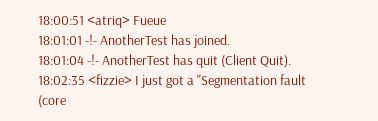18:00:51 <atriq> Fueue
18:01:01 -!- AnotherTest has joined.
18:01:04 -!- AnotherTest has quit (Client Quit).
18:02:35 <fizzie> I just got a "Segmentation fault (core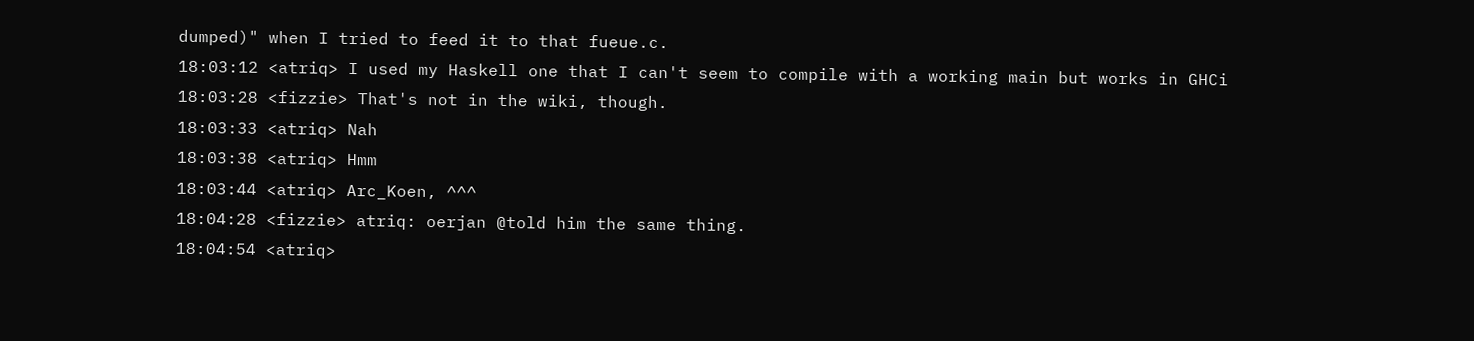dumped)" when I tried to feed it to that fueue.c.
18:03:12 <atriq> I used my Haskell one that I can't seem to compile with a working main but works in GHCi
18:03:28 <fizzie> That's not in the wiki, though.
18:03:33 <atriq> Nah
18:03:38 <atriq> Hmm
18:03:44 <atriq> Arc_Koen, ^^^
18:04:28 <fizzie> atriq: oerjan @told him the same thing.
18:04:54 <atriq>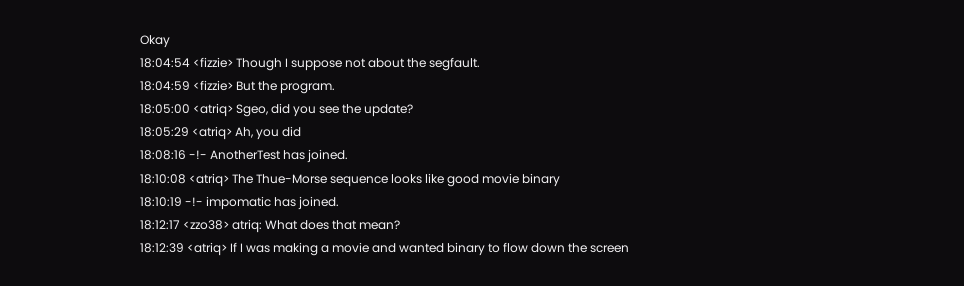Okay
18:04:54 <fizzie> Though I suppose not about the segfault.
18:04:59 <fizzie> But the program.
18:05:00 <atriq> Sgeo, did you see the update?
18:05:29 <atriq> Ah, you did
18:08:16 -!- AnotherTest has joined.
18:10:08 <atriq> The Thue-Morse sequence looks like good movie binary
18:10:19 -!- impomatic has joined.
18:12:17 <zzo38> atriq: What does that mean?
18:12:39 <atriq> If I was making a movie and wanted binary to flow down the screen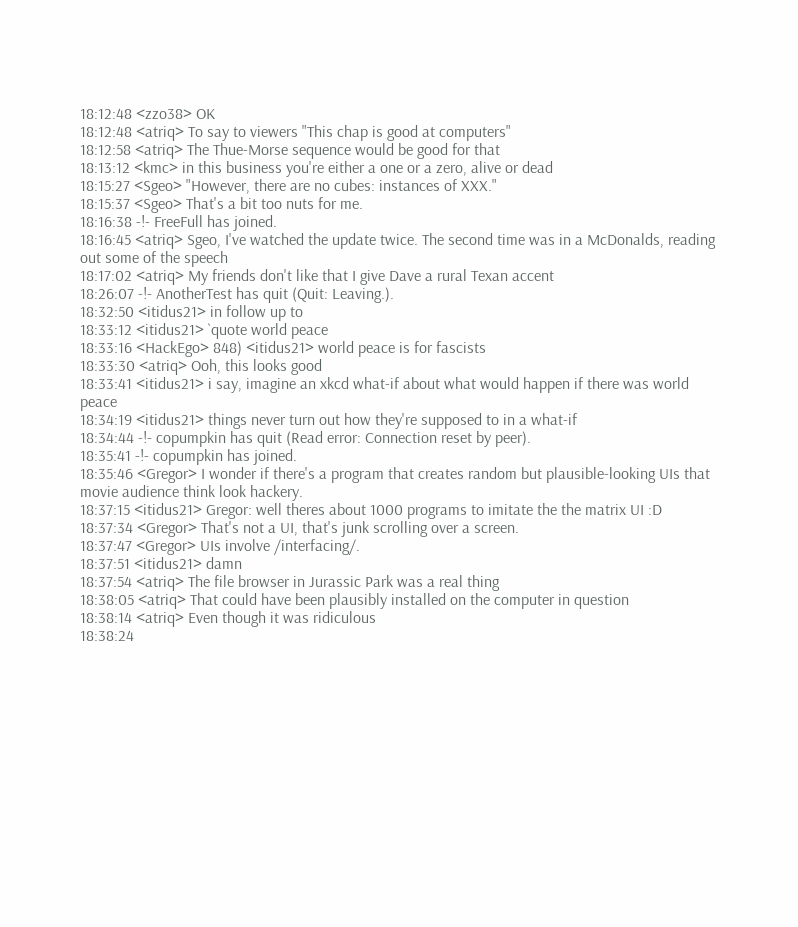18:12:48 <zzo38> OK
18:12:48 <atriq> To say to viewers "This chap is good at computers"
18:12:58 <atriq> The Thue-Morse sequence would be good for that
18:13:12 <kmc> in this business you're either a one or a zero, alive or dead
18:15:27 <Sgeo> "However, there are no cubes: instances of XXX."
18:15:37 <Sgeo> That's a bit too nuts for me.
18:16:38 -!- FreeFull has joined.
18:16:45 <atriq> Sgeo, I've watched the update twice. The second time was in a McDonalds, reading out some of the speech
18:17:02 <atriq> My friends don't like that I give Dave a rural Texan accent
18:26:07 -!- AnotherTest has quit (Quit: Leaving.).
18:32:50 <itidus21> in follow up to
18:33:12 <itidus21> `quote world peace
18:33:16 <HackEgo> 848) <itidus21> world peace is for fascists
18:33:30 <atriq> Ooh, this looks good
18:33:41 <itidus21> i say, imagine an xkcd what-if about what would happen if there was world peace
18:34:19 <itidus21> things never turn out how they're supposed to in a what-if
18:34:44 -!- copumpkin has quit (Read error: Connection reset by peer).
18:35:41 -!- copumpkin has joined.
18:35:46 <Gregor> I wonder if there's a program that creates random but plausible-looking UIs that movie audience think look hackery.
18:37:15 <itidus21> Gregor: well theres about 1000 programs to imitate the the matrix UI :D
18:37:34 <Gregor> That's not a UI, that's junk scrolling over a screen.
18:37:47 <Gregor> UIs involve /interfacing/.
18:37:51 <itidus21> damn
18:37:54 <atriq> The file browser in Jurassic Park was a real thing
18:38:05 <atriq> That could have been plausibly installed on the computer in question
18:38:14 <atriq> Even though it was ridiculous
18:38:24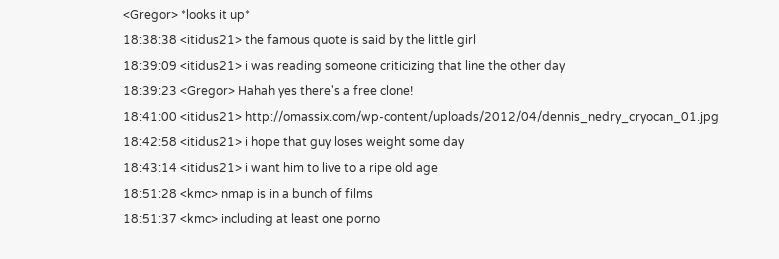<Gregor> *looks it up*
18:38:38 <itidus21> the famous quote is said by the little girl
18:39:09 <itidus21> i was reading someone criticizing that line the other day
18:39:23 <Gregor> Hahah yes there's a free clone!
18:41:00 <itidus21> http://omassix.com/wp-content/uploads/2012/04/dennis_nedry_cryocan_01.jpg
18:42:58 <itidus21> i hope that guy loses weight some day
18:43:14 <itidus21> i want him to live to a ripe old age
18:51:28 <kmc> nmap is in a bunch of films
18:51:37 <kmc> including at least one porno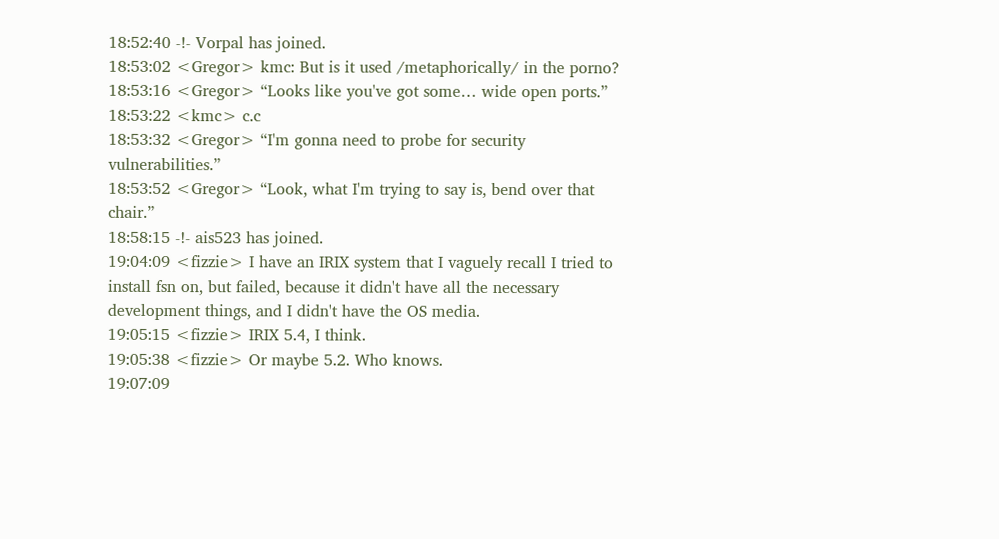18:52:40 -!- Vorpal has joined.
18:53:02 <Gregor> kmc: But is it used /metaphorically/ in the porno?
18:53:16 <Gregor> “Looks like you've got some… wide open ports.”
18:53:22 <kmc> c.c
18:53:32 <Gregor> “I'm gonna need to probe for security vulnerabilities.”
18:53:52 <Gregor> “Look, what I'm trying to say is, bend over that chair.”
18:58:15 -!- ais523 has joined.
19:04:09 <fizzie> I have an IRIX system that I vaguely recall I tried to install fsn on, but failed, because it didn't have all the necessary development things, and I didn't have the OS media.
19:05:15 <fizzie> IRIX 5.4, I think.
19:05:38 <fizzie> Or maybe 5.2. Who knows.
19:07:09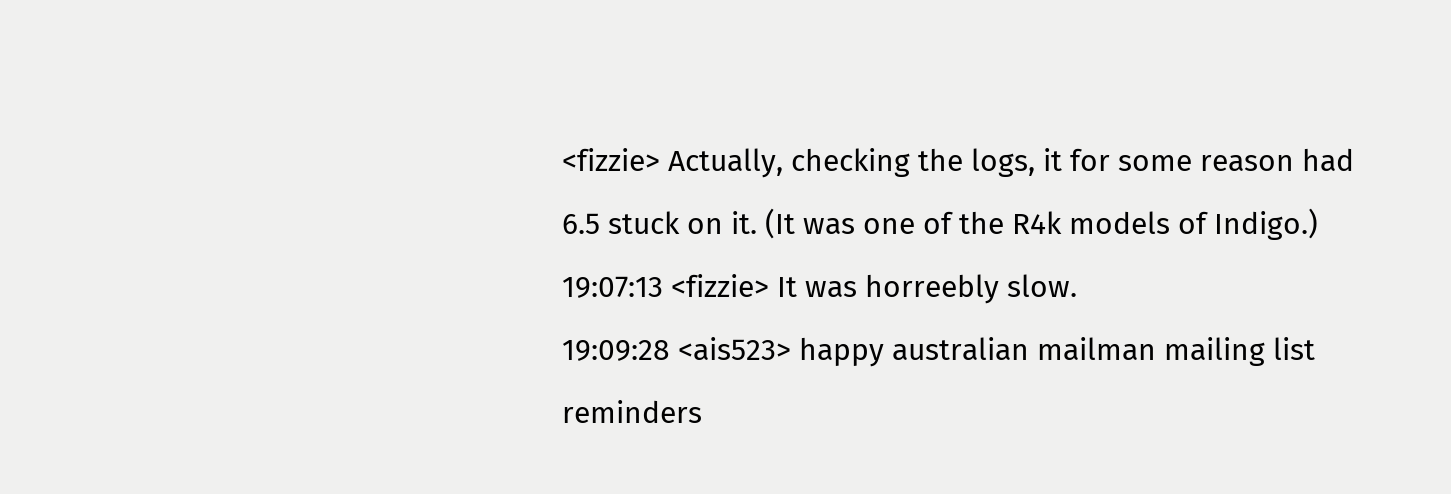<fizzie> Actually, checking the logs, it for some reason had 6.5 stuck on it. (It was one of the R4k models of Indigo.)
19:07:13 <fizzie> It was horreebly slow.
19:09:28 <ais523> happy australian mailman mailing list reminders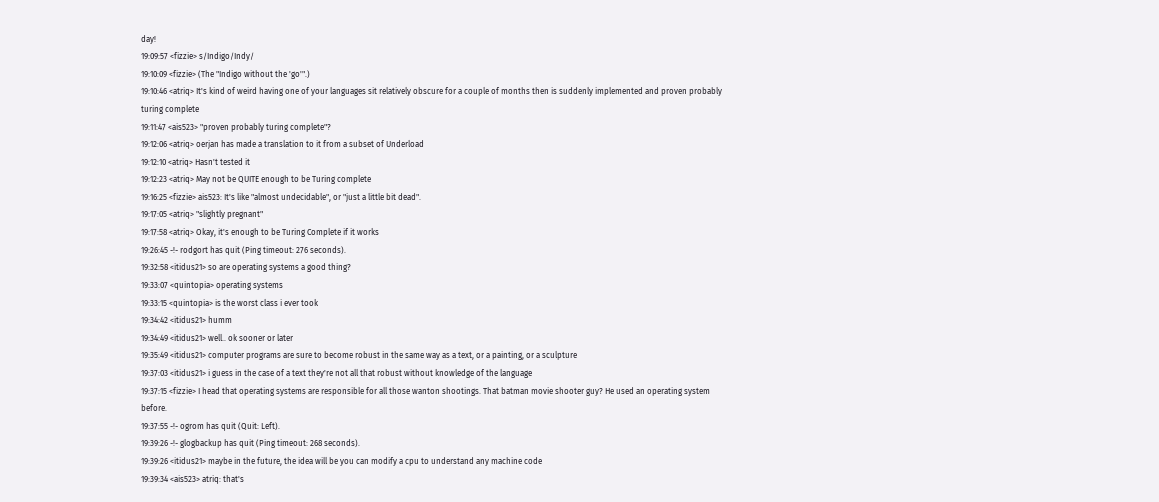day!
19:09:57 <fizzie> s/Indigo/Indy/
19:10:09 <fizzie> (The "Indigo without the 'go'".)
19:10:46 <atriq> It's kind of weird having one of your languages sit relatively obscure for a couple of months then is suddenly implemented and proven probably turing complete
19:11:47 <ais523> "proven probably turing complete"?
19:12:06 <atriq> oerjan has made a translation to it from a subset of Underload
19:12:10 <atriq> Hasn't tested it
19:12:23 <atriq> May not be QUITE enough to be Turing complete
19:16:25 <fizzie> ais523: It's like "almost undecidable", or "just a little bit dead".
19:17:05 <atriq> "slightly pregnant"
19:17:58 <atriq> Okay, it's enough to be Turing Complete if it works
19:26:45 -!- rodgort has quit (Ping timeout: 276 seconds).
19:32:58 <itidus21> so are operating systems a good thing?
19:33:07 <quintopia> operating systems
19:33:15 <quintopia> is the worst class i ever took
19:34:42 <itidus21> humm
19:34:49 <itidus21> well.. ok sooner or later
19:35:49 <itidus21> computer programs are sure to become robust in the same way as a text, or a painting, or a sculpture
19:37:03 <itidus21> i guess in the case of a text they're not all that robust without knowledge of the language
19:37:15 <fizzie> I head that operating systems are responsible for all those wanton shootings. That batman movie shooter guy? He used an operating system before.
19:37:55 -!- ogrom has quit (Quit: Left).
19:39:26 -!- glogbackup has quit (Ping timeout: 268 seconds).
19:39:26 <itidus21> maybe in the future, the idea will be you can modify a cpu to understand any machine code
19:39:34 <ais523> atriq: that's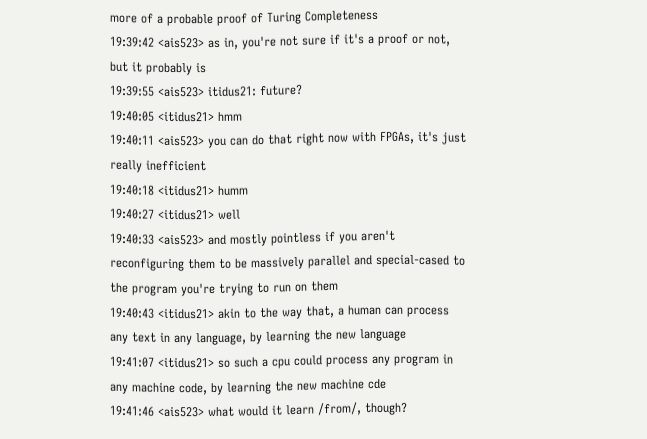more of a probable proof of Turing Completeness
19:39:42 <ais523> as in, you're not sure if it's a proof or not, but it probably is
19:39:55 <ais523> itidus21: future?
19:40:05 <itidus21> hmm
19:40:11 <ais523> you can do that right now with FPGAs, it's just really inefficient
19:40:18 <itidus21> humm
19:40:27 <itidus21> well
19:40:33 <ais523> and mostly pointless if you aren't reconfiguring them to be massively parallel and special-cased to the program you're trying to run on them
19:40:43 <itidus21> akin to the way that, a human can process any text in any language, by learning the new language
19:41:07 <itidus21> so such a cpu could process any program in any machine code, by learning the new machine cde
19:41:46 <ais523> what would it learn /from/, though?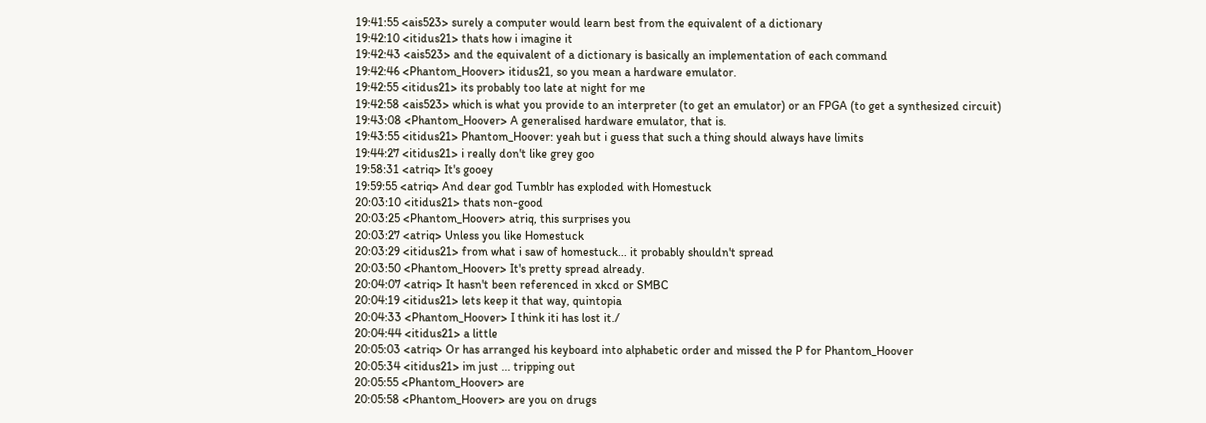19:41:55 <ais523> surely a computer would learn best from the equivalent of a dictionary
19:42:10 <itidus21> thats how i imagine it
19:42:43 <ais523> and the equivalent of a dictionary is basically an implementation of each command
19:42:46 <Phantom_Hoover> itidus21, so you mean a hardware emulator.
19:42:55 <itidus21> its probably too late at night for me
19:42:58 <ais523> which is what you provide to an interpreter (to get an emulator) or an FPGA (to get a synthesized circuit)
19:43:08 <Phantom_Hoover> A generalised hardware emulator, that is.
19:43:55 <itidus21> Phantom_Hoover: yeah but i guess that such a thing should always have limits
19:44:27 <itidus21> i really don't like grey goo
19:58:31 <atriq> It's gooey
19:59:55 <atriq> And dear god Tumblr has exploded with Homestuck
20:03:10 <itidus21> thats non-good
20:03:25 <Phantom_Hoover> atriq, this surprises you
20:03:27 <atriq> Unless you like Homestuck
20:03:29 <itidus21> from what i saw of homestuck... it probably shouldn't spread
20:03:50 <Phantom_Hoover> It's pretty spread already.
20:04:07 <atriq> It hasn't been referenced in xkcd or SMBC
20:04:19 <itidus21> lets keep it that way, quintopia
20:04:33 <Phantom_Hoover> I think iti has lost it./
20:04:44 <itidus21> a little
20:05:03 <atriq> Or has arranged his keyboard into alphabetic order and missed the P for Phantom_Hoover
20:05:34 <itidus21> im just ... tripping out
20:05:55 <Phantom_Hoover> are
20:05:58 <Phantom_Hoover> are you on drugs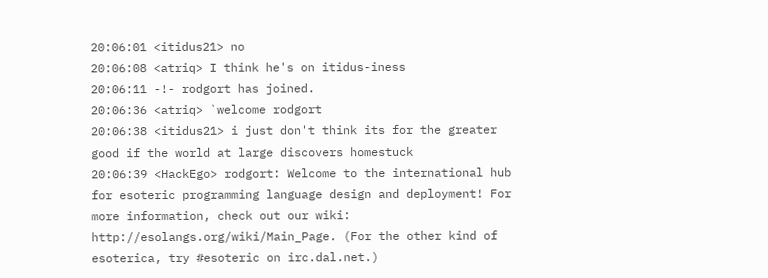20:06:01 <itidus21> no
20:06:08 <atriq> I think he's on itidus-iness
20:06:11 -!- rodgort has joined.
20:06:36 <atriq> `welcome rodgort
20:06:38 <itidus21> i just don't think its for the greater good if the world at large discovers homestuck
20:06:39 <HackEgo> rodgort: Welcome to the international hub for esoteric programming language design and deployment! For more information, check out our wiki: http://esolangs.org/wiki/Main_Page. (For the other kind of esoterica, try #esoteric on irc.dal.net.)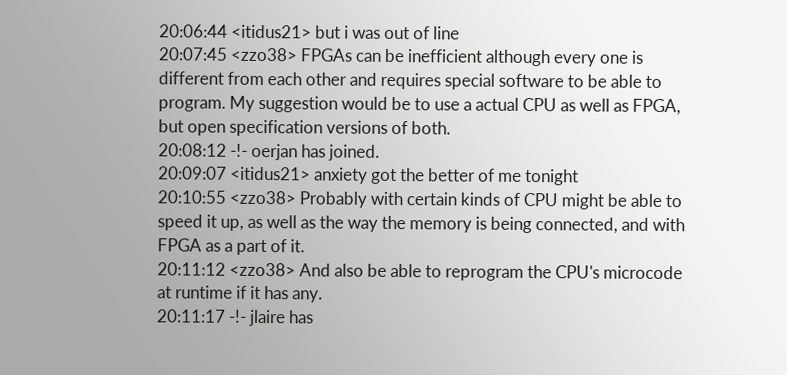20:06:44 <itidus21> but i was out of line
20:07:45 <zzo38> FPGAs can be inefficient although every one is different from each other and requires special software to be able to program. My suggestion would be to use a actual CPU as well as FPGA, but open specification versions of both.
20:08:12 -!- oerjan has joined.
20:09:07 <itidus21> anxiety got the better of me tonight
20:10:55 <zzo38> Probably with certain kinds of CPU might be able to speed it up, as well as the way the memory is being connected, and with FPGA as a part of it.
20:11:12 <zzo38> And also be able to reprogram the CPU's microcode at runtime if it has any.
20:11:17 -!- jlaire has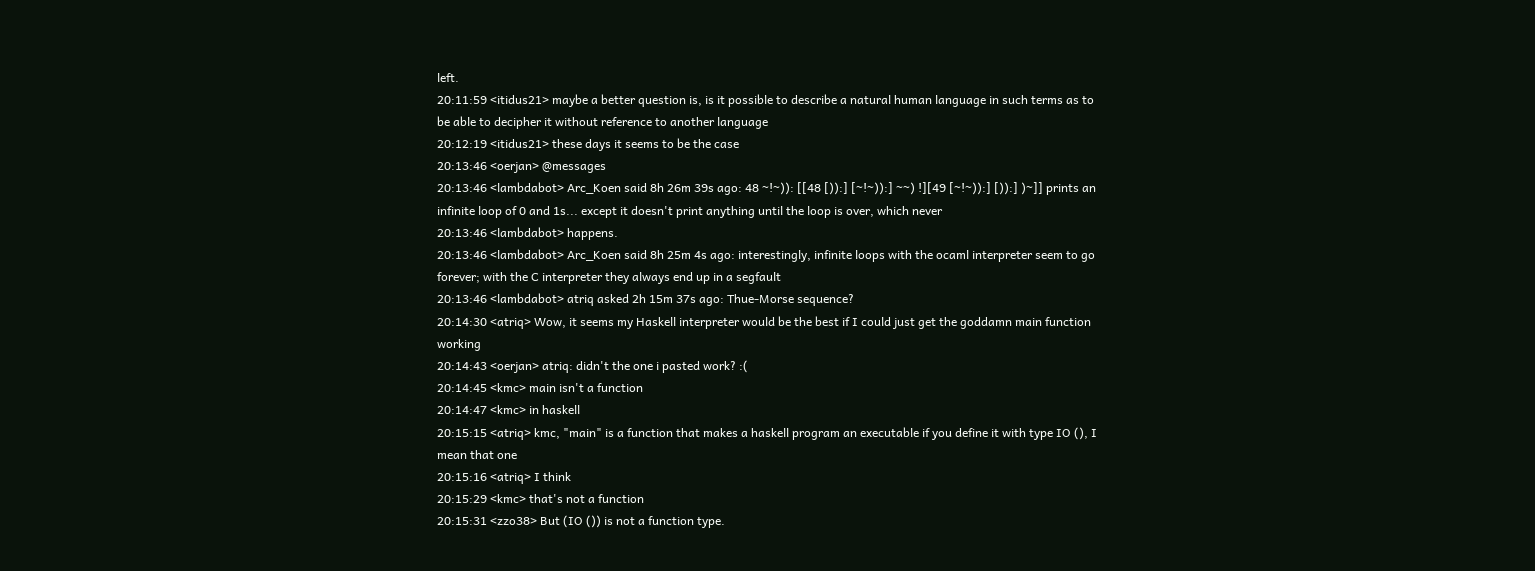left.
20:11:59 <itidus21> maybe a better question is, is it possible to describe a natural human language in such terms as to be able to decipher it without reference to another language
20:12:19 <itidus21> these days it seems to be the case
20:13:46 <oerjan> @messages
20:13:46 <lambdabot> Arc_Koen said 8h 26m 39s ago: 48 ~!~)): [[48 [)):] [~!~)):] ~~) !][49 [~!~)):] [)):] )~]] prints an infinite loop of 0 and 1s... except it doesn't print anything until the loop is over, which never
20:13:46 <lambdabot> happens.
20:13:46 <lambdabot> Arc_Koen said 8h 25m 4s ago: interestingly, infinite loops with the ocaml interpreter seem to go forever; with the C interpreter they always end up in a segfault
20:13:46 <lambdabot> atriq asked 2h 15m 37s ago: Thue-Morse sequence?
20:14:30 <atriq> Wow, it seems my Haskell interpreter would be the best if I could just get the goddamn main function working
20:14:43 <oerjan> atriq: didn't the one i pasted work? :(
20:14:45 <kmc> main isn't a function
20:14:47 <kmc> in haskell
20:15:15 <atriq> kmc, "main" is a function that makes a haskell program an executable if you define it with type IO (), I mean that one
20:15:16 <atriq> I think
20:15:29 <kmc> that's not a function
20:15:31 <zzo38> But (IO ()) is not a function type.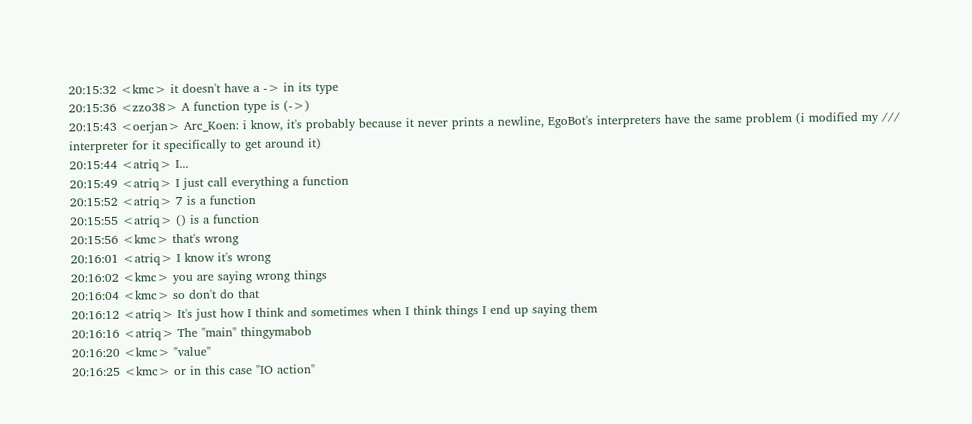20:15:32 <kmc> it doesn't have a -> in its type
20:15:36 <zzo38> A function type is (->)
20:15:43 <oerjan> Arc_Koen: i know, it's probably because it never prints a newline, EgoBot's interpreters have the same problem (i modified my /// interpreter for it specifically to get around it)
20:15:44 <atriq> I...
20:15:49 <atriq> I just call everything a function
20:15:52 <atriq> 7 is a function
20:15:55 <atriq> () is a function
20:15:56 <kmc> that's wrong
20:16:01 <atriq> I know it's wrong
20:16:02 <kmc> you are saying wrong things
20:16:04 <kmc> so don't do that
20:16:12 <atriq> It's just how I think and sometimes when I think things I end up saying them
20:16:16 <atriq> The "main" thingymabob
20:16:20 <kmc> "value"
20:16:25 <kmc> or in this case "IO action"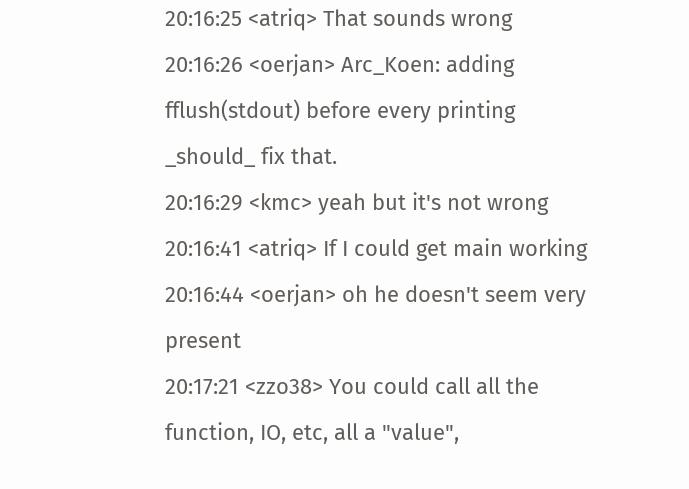20:16:25 <atriq> That sounds wrong
20:16:26 <oerjan> Arc_Koen: adding fflush(stdout) before every printing _should_ fix that.
20:16:29 <kmc> yeah but it's not wrong
20:16:41 <atriq> If I could get main working
20:16:44 <oerjan> oh he doesn't seem very present
20:17:21 <zzo38> You could call all the function, IO, etc, all a "value",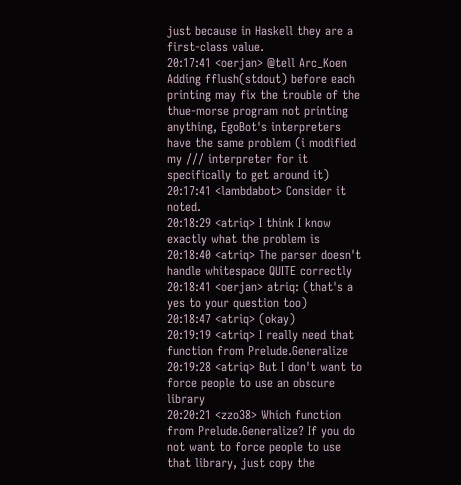just because in Haskell they are a first-class value.
20:17:41 <oerjan> @tell Arc_Koen Adding fflush(stdout) before each printing may fix the trouble of the thue-morse program not printing anything, EgoBot's interpreters have the same problem (i modified my /// interpreter for it specifically to get around it)
20:17:41 <lambdabot> Consider it noted.
20:18:29 <atriq> I think I know exactly what the problem is
20:18:40 <atriq> The parser doesn't handle whitespace QUITE correctly
20:18:41 <oerjan> atriq: (that's a yes to your question too)
20:18:47 <atriq> (okay)
20:19:19 <atriq> I really need that function from Prelude.Generalize
20:19:28 <atriq> But I don't want to force people to use an obscure library
20:20:21 <zzo38> Which function from Prelude.Generalize? If you do not want to force people to use that library, just copy the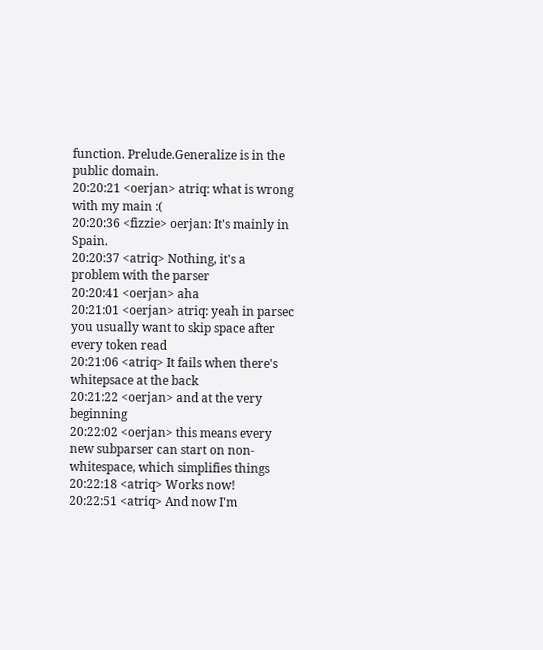function. Prelude.Generalize is in the public domain.
20:20:21 <oerjan> atriq: what is wrong with my main :(
20:20:36 <fizzie> oerjan: It's mainly in Spain.
20:20:37 <atriq> Nothing, it's a problem with the parser
20:20:41 <oerjan> aha
20:21:01 <oerjan> atriq: yeah in parsec you usually want to skip space after every token read
20:21:06 <atriq> It fails when there's whitepsace at the back
20:21:22 <oerjan> and at the very beginning
20:22:02 <oerjan> this means every new subparser can start on non-whitespace, which simplifies things
20:22:18 <atriq> Works now!
20:22:51 <atriq> And now I'm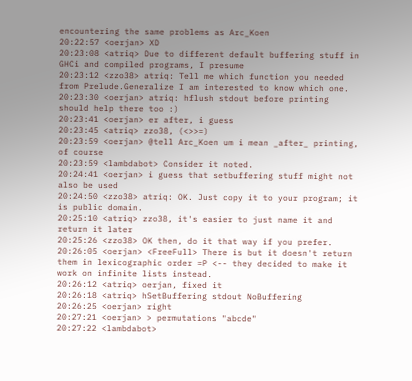encountering the same problems as Arc_Koen
20:22:57 <oerjan> XD
20:23:08 <atriq> Due to different default buffering stuff in GHCi and compiled programs, I presume
20:23:12 <zzo38> atriq: Tell me which function you needed from Prelude.Generalize I am interested to know which one.
20:23:30 <oerjan> atriq: hflush stdout before printing should help there too :)
20:23:41 <oerjan> er after, i guess
20:23:45 <atriq> zzo38, (<>>=)
20:23:59 <oerjan> @tell Arc_Koen um i mean _after_ printing, of course
20:23:59 <lambdabot> Consider it noted.
20:24:41 <oerjan> i guess that setbuffering stuff might not also be used
20:24:50 <zzo38> atriq: OK. Just copy it to your program; it is public domain.
20:25:10 <atriq> zzo38, it's easier to just name it and return it later
20:25:26 <zzo38> OK then, do it that way if you prefer.
20:26:05 <oerjan> <FreeFull> There is but it doesn't return them in lexicographic order =P <-- they decided to make it work on infinite lists instead.
20:26:12 <atriq> oerjan, fixed it
20:26:18 <atriq> hSetBuffering stdout NoBuffering
20:26:25 <oerjan> right
20:27:21 <oerjan> > permutations "abcde"
20:27:22 <lambdabot>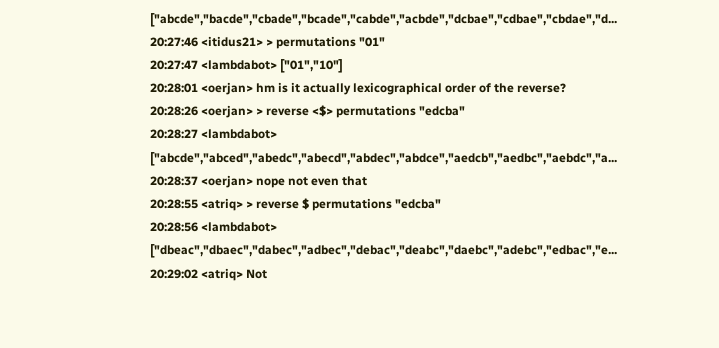["abcde","bacde","cbade","bcade","cabde","acbde","dcbae","cdbae","cbdae","d...
20:27:46 <itidus21> > permutations "01"
20:27:47 <lambdabot> ["01","10"]
20:28:01 <oerjan> hm is it actually lexicographical order of the reverse?
20:28:26 <oerjan> > reverse <$> permutations "edcba"
20:28:27 <lambdabot> ["abcde","abced","abedc","abecd","abdec","abdce","aedcb","aedbc","aebdc","a...
20:28:37 <oerjan> nope not even that
20:28:55 <atriq> > reverse $ permutations "edcba"
20:28:56 <lambdabot> ["dbeac","dbaec","dabec","adbec","debac","deabc","daebc","adebc","edbac","e...
20:29:02 <atriq> Not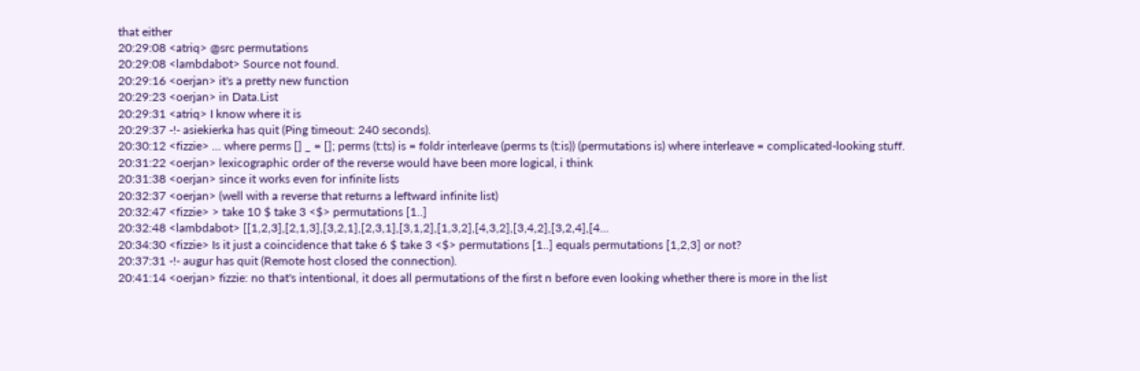that either
20:29:08 <atriq> @src permutations
20:29:08 <lambdabot> Source not found.
20:29:16 <oerjan> it's a pretty new function
20:29:23 <oerjan> in Data.List
20:29:31 <atriq> I know where it is
20:29:37 -!- asiekierka has quit (Ping timeout: 240 seconds).
20:30:12 <fizzie> ... where perms [] _ = []; perms (t:ts) is = foldr interleave (perms ts (t:is)) (permutations is) where interleave = complicated-looking stuff.
20:31:22 <oerjan> lexicographic order of the reverse would have been more logical, i think
20:31:38 <oerjan> since it works even for infinite lists
20:32:37 <oerjan> (well with a reverse that returns a leftward infinite list)
20:32:47 <fizzie> > take 10 $ take 3 <$> permutations [1..]
20:32:48 <lambdabot> [[1,2,3],[2,1,3],[3,2,1],[2,3,1],[3,1,2],[1,3,2],[4,3,2],[3,4,2],[3,2,4],[4...
20:34:30 <fizzie> Is it just a coincidence that take 6 $ take 3 <$> permutations [1..] equals permutations [1,2,3] or not?
20:37:31 -!- augur has quit (Remote host closed the connection).
20:41:14 <oerjan> fizzie: no that's intentional, it does all permutations of the first n before even looking whether there is more in the list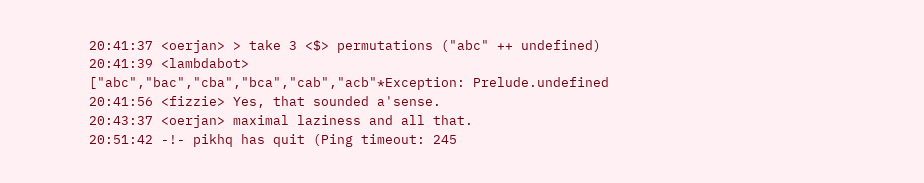20:41:37 <oerjan> > take 3 <$> permutations ("abc" ++ undefined)
20:41:39 <lambdabot> ["abc","bac","cba","bca","cab","acb"*Exception: Prelude.undefined
20:41:56 <fizzie> Yes, that sounded a'sense.
20:43:37 <oerjan> maximal laziness and all that.
20:51:42 -!- pikhq has quit (Ping timeout: 245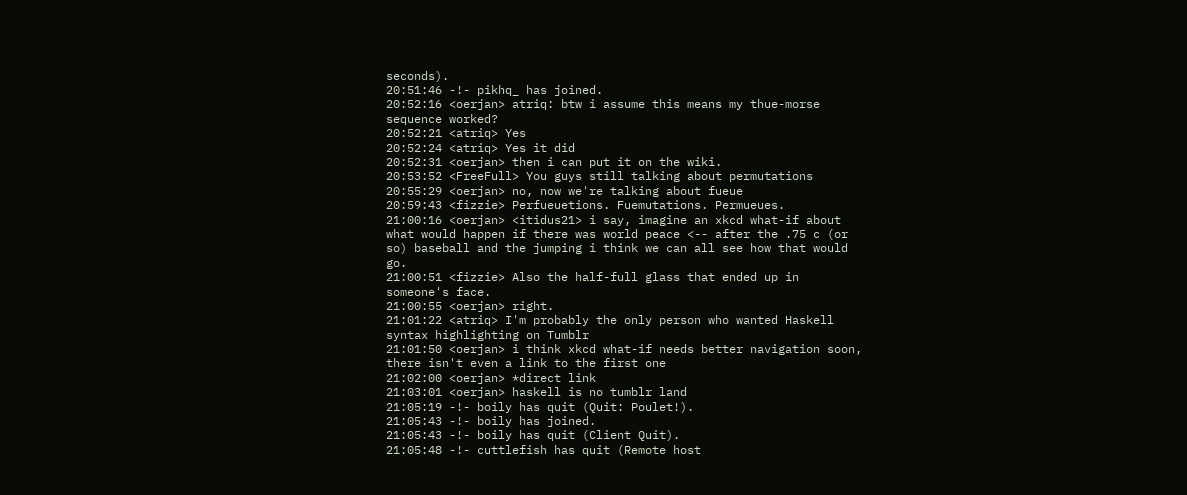seconds).
20:51:46 -!- pikhq_ has joined.
20:52:16 <oerjan> atriq: btw i assume this means my thue-morse sequence worked?
20:52:21 <atriq> Yes
20:52:24 <atriq> Yes it did
20:52:31 <oerjan> then i can put it on the wiki.
20:53:52 <FreeFull> You guys still talking about permutations
20:55:29 <oerjan> no, now we're talking about fueue
20:59:43 <fizzie> Perfueuetions. Fuemutations. Permueues.
21:00:16 <oerjan> <itidus21> i say, imagine an xkcd what-if about what would happen if there was world peace <-- after the .75 c (or so) baseball and the jumping i think we can all see how that would go.
21:00:51 <fizzie> Also the half-full glass that ended up in someone's face.
21:00:55 <oerjan> right.
21:01:22 <atriq> I'm probably the only person who wanted Haskell syntax highlighting on Tumblr
21:01:50 <oerjan> i think xkcd what-if needs better navigation soon, there isn't even a link to the first one
21:02:00 <oerjan> *direct link
21:03:01 <oerjan> haskell is no tumblr land
21:05:19 -!- boily has quit (Quit: Poulet!).
21:05:43 -!- boily has joined.
21:05:43 -!- boily has quit (Client Quit).
21:05:48 -!- cuttlefish has quit (Remote host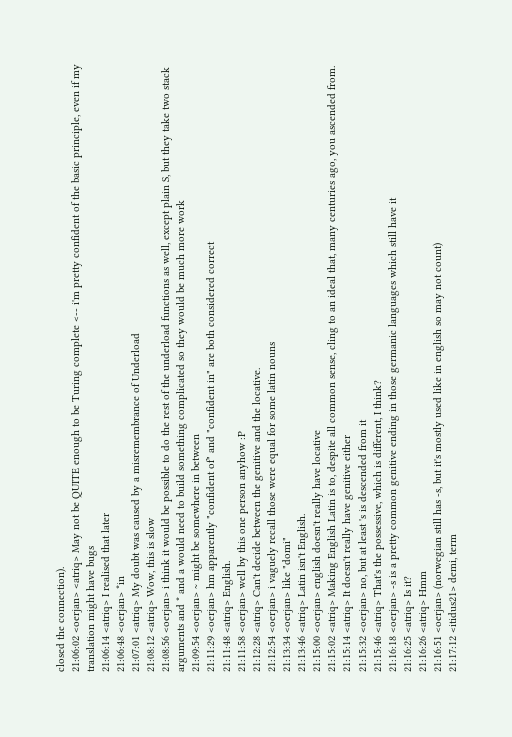closed the connection).
21:06:02 <oerjan> <atriq> May not be QUITE enough to be Turing complete <-- i'm pretty confident of the basic principle, even if my translation might have bugs
21:06:14 <atriq> I realised that later
21:06:48 <oerjan> *in
21:07:01 <atriq> My doubt was caused by a misremembrance of Underload
21:08:12 <atriq> Wow, this is slow
21:08:56 <oerjan> i think it would be possible to do the rest of the underload functions as well, except plain S, but they take two stack arguments and * and a would need to build something complicated so they would be much more work
21:09:54 <oerjan> ~ might be somewhere in between
21:11:29 <oerjan> hm apparently "confident of" and "confident in" are both considered correct
21:11:48 <atriq> English.
21:11:58 <oerjan> well by this one person anyhow :P
21:12:28 <atriq> Can't decide between the genitive and the locative.
21:12:54 <oerjan> i vaguely recall those were equal for some latin nouns
21:13:34 <oerjan> like "domi"
21:13:46 <atriq> Latin isn't English.
21:15:00 <oerjan> english doesn't really have locative
21:15:02 <atriq> Making English Latin is to, despite all common sense, cling to an ideal that, many centuries ago, you ascended from.
21:15:14 <atriq> It doesn't really have genitive either
21:15:32 <oerjan> no, but at least 's is descended from it
21:15:46 <atriq> That's the possessive, which is different, I think?
21:16:18 <oerjan> -s is a pretty common genitive ending in those germanic languages which still have it
21:16:25 <atriq> Is it?
21:16:26 <atriq> Hmm
21:16:51 <oerjan> (norwegian still has -s, but it's mostly used like in english so may not count)
21:17:12 <itidus21> demi, term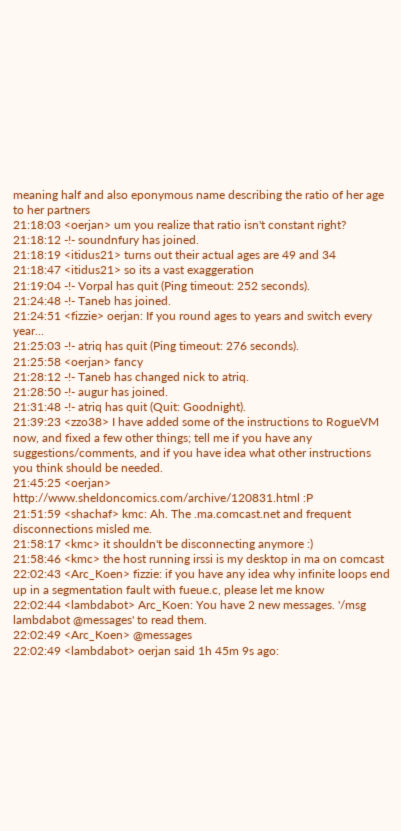meaning half and also eponymous name describing the ratio of her age to her partners
21:18:03 <oerjan> um you realize that ratio isn't constant right?
21:18:12 -!- soundnfury has joined.
21:18:19 <itidus21> turns out their actual ages are 49 and 34
21:18:47 <itidus21> so its a vast exaggeration
21:19:04 -!- Vorpal has quit (Ping timeout: 252 seconds).
21:24:48 -!- Taneb has joined.
21:24:51 <fizzie> oerjan: If you round ages to years and switch every year...
21:25:03 -!- atriq has quit (Ping timeout: 276 seconds).
21:25:58 <oerjan> fancy
21:28:12 -!- Taneb has changed nick to atriq.
21:28:50 -!- augur has joined.
21:31:48 -!- atriq has quit (Quit: Goodnight).
21:39:23 <zzo38> I have added some of the instructions to RogueVM now, and fixed a few other things; tell me if you have any suggestions/comments, and if you have idea what other instructions you think should be needed.
21:45:25 <oerjan> http://www.sheldoncomics.com/archive/120831.html :P
21:51:59 <shachaf> kmc: Ah. The .ma.comcast.net and frequent disconnections misled me.
21:58:17 <kmc> it shouldn't be disconnecting anymore :)
21:58:46 <kmc> the host running irssi is my desktop in ma on comcast
22:02:43 <Arc_Koen> fizzie: if you have any idea why infinite loops end up in a segmentation fault with fueue.c, please let me know
22:02:44 <lambdabot> Arc_Koen: You have 2 new messages. '/msg lambdabot @messages' to read them.
22:02:49 <Arc_Koen> @messages
22:02:49 <lambdabot> oerjan said 1h 45m 9s ago: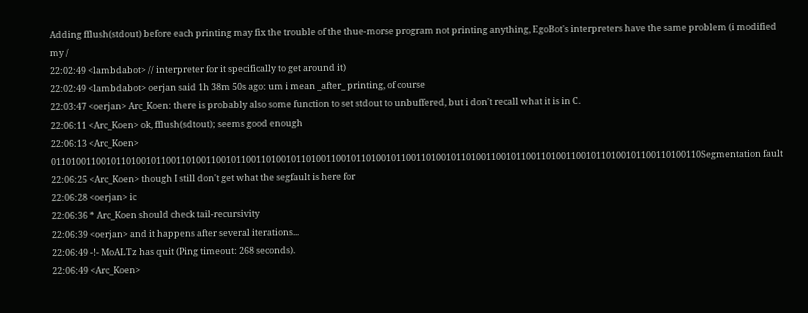Adding fflush(stdout) before each printing may fix the trouble of the thue-morse program not printing anything, EgoBot's interpreters have the same problem (i modified my /
22:02:49 <lambdabot> // interpreter for it specifically to get around it)
22:02:49 <lambdabot> oerjan said 1h 38m 50s ago: um i mean _after_ printing, of course
22:03:47 <oerjan> Arc_Koen: there is probably also some function to set stdout to unbuffered, but i don't recall what it is in C.
22:06:11 <Arc_Koen> ok, fflush(sdtout); seems good enough
22:06:13 <Arc_Koen> 0110100110010110100101100110100110010110011010010110100110010110100101100110100101101001100101100110100110010110100101100110100110Segmentation fault
22:06:25 <Arc_Koen> though I still don't get what the segfault is here for
22:06:28 <oerjan> ic
22:06:36 * Arc_Koen should check tail-recursivity
22:06:39 <oerjan> and it happens after several iterations...
22:06:49 -!- MoALTz has quit (Ping timeout: 268 seconds).
22:06:49 <Arc_Koen>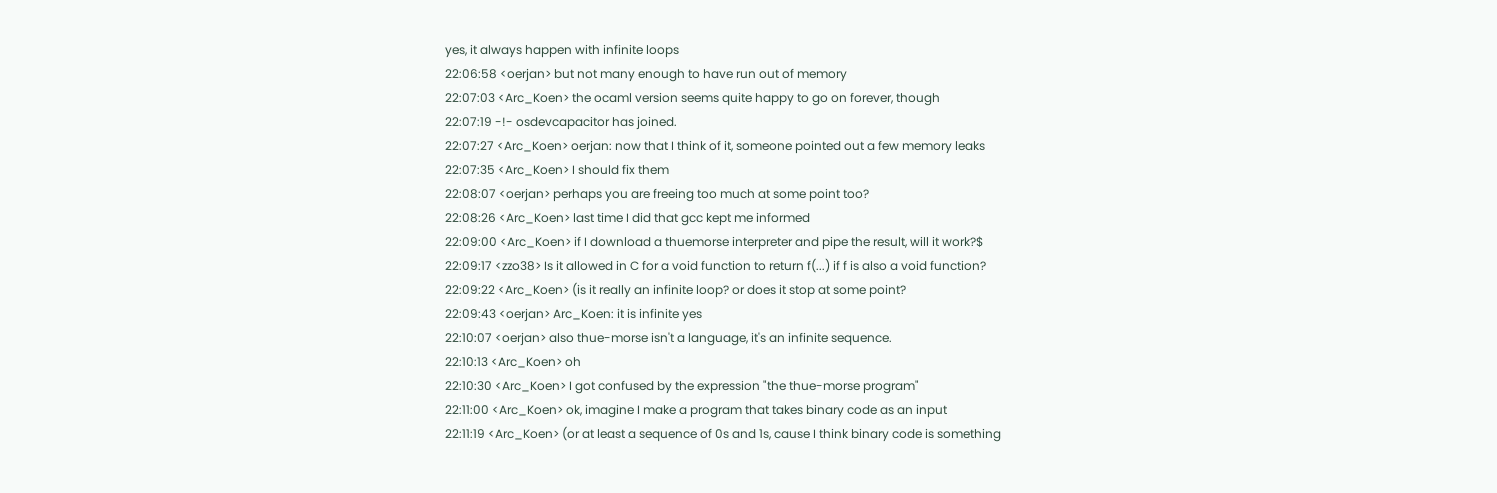yes, it always happen with infinite loops
22:06:58 <oerjan> but not many enough to have run out of memory
22:07:03 <Arc_Koen> the ocaml version seems quite happy to go on forever, though
22:07:19 -!- osdevcapacitor has joined.
22:07:27 <Arc_Koen> oerjan: now that I think of it, someone pointed out a few memory leaks
22:07:35 <Arc_Koen> I should fix them
22:08:07 <oerjan> perhaps you are freeing too much at some point too?
22:08:26 <Arc_Koen> last time I did that gcc kept me informed
22:09:00 <Arc_Koen> if I download a thuemorse interpreter and pipe the result, will it work?$
22:09:17 <zzo38> Is it allowed in C for a void function to return f(...) if f is also a void function?
22:09:22 <Arc_Koen> (is it really an infinite loop? or does it stop at some point?
22:09:43 <oerjan> Arc_Koen: it is infinite yes
22:10:07 <oerjan> also thue-morse isn't a language, it's an infinite sequence.
22:10:13 <Arc_Koen> oh
22:10:30 <Arc_Koen> I got confused by the expression "the thue-morse program"
22:11:00 <Arc_Koen> ok, imagine I make a program that takes binary code as an input
22:11:19 <Arc_Koen> (or at least a sequence of 0s and 1s, cause I think binary code is something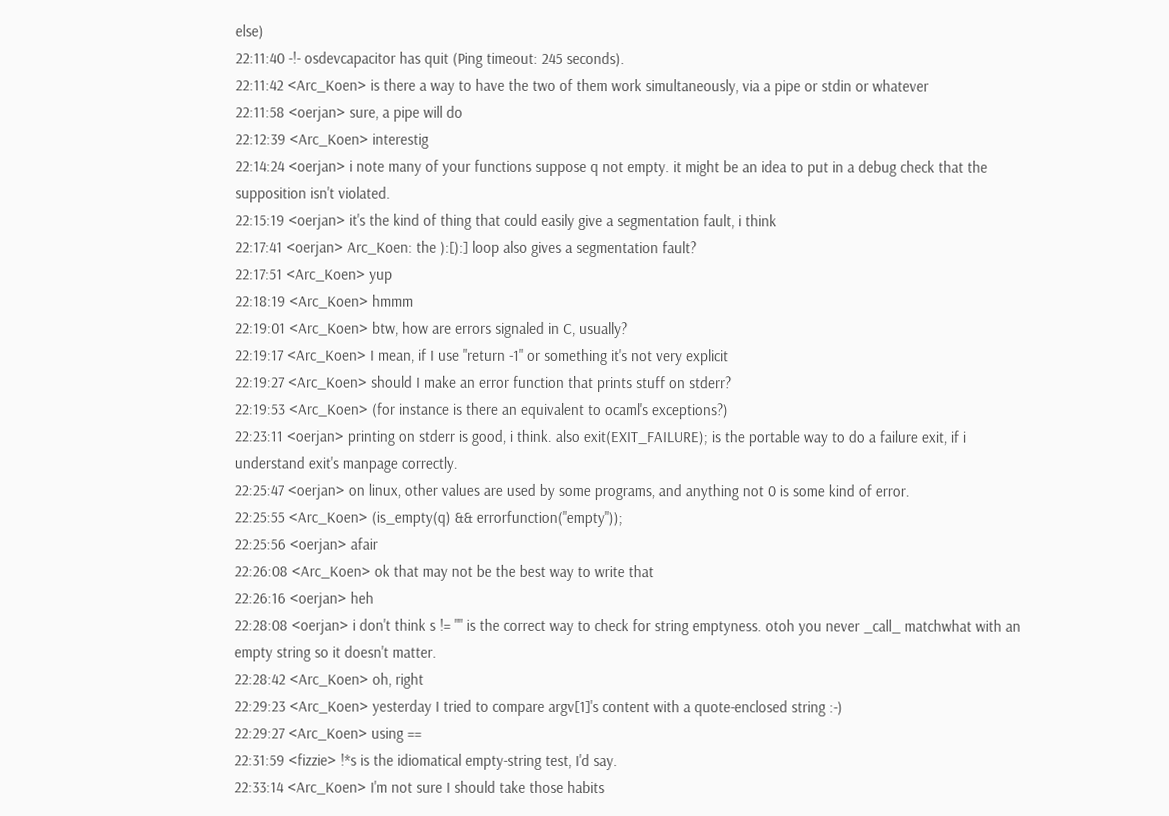else)
22:11:40 -!- osdevcapacitor has quit (Ping timeout: 245 seconds).
22:11:42 <Arc_Koen> is there a way to have the two of them work simultaneously, via a pipe or stdin or whatever
22:11:58 <oerjan> sure, a pipe will do
22:12:39 <Arc_Koen> interestig
22:14:24 <oerjan> i note many of your functions suppose q not empty. it might be an idea to put in a debug check that the supposition isn't violated.
22:15:19 <oerjan> it's the kind of thing that could easily give a segmentation fault, i think
22:17:41 <oerjan> Arc_Koen: the ):[):] loop also gives a segmentation fault?
22:17:51 <Arc_Koen> yup
22:18:19 <Arc_Koen> hmmm
22:19:01 <Arc_Koen> btw, how are errors signaled in C, usually?
22:19:17 <Arc_Koen> I mean, if I use "return -1" or something it's not very explicit
22:19:27 <Arc_Koen> should I make an error function that prints stuff on stderr?
22:19:53 <Arc_Koen> (for instance is there an equivalent to ocaml's exceptions?)
22:23:11 <oerjan> printing on stderr is good, i think. also exit(EXIT_FAILURE); is the portable way to do a failure exit, if i understand exit's manpage correctly.
22:25:47 <oerjan> on linux, other values are used by some programs, and anything not 0 is some kind of error.
22:25:55 <Arc_Koen> (is_empty(q) && errorfunction("empty"));
22:25:56 <oerjan> afair
22:26:08 <Arc_Koen> ok that may not be the best way to write that
22:26:16 <oerjan> heh
22:28:08 <oerjan> i don't think s != "" is the correct way to check for string emptyness. otoh you never _call_ matchwhat with an empty string so it doesn't matter.
22:28:42 <Arc_Koen> oh, right
22:29:23 <Arc_Koen> yesterday I tried to compare argv[1]'s content with a quote-enclosed string :-)
22:29:27 <Arc_Koen> using ==
22:31:59 <fizzie> !*s is the idiomatical empty-string test, I'd say.
22:33:14 <Arc_Koen> I'm not sure I should take those habits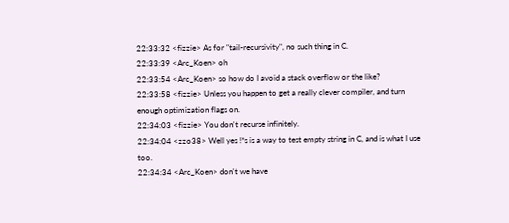22:33:32 <fizzie> As for "tail-recursivity", no such thing in C.
22:33:39 <Arc_Koen> oh
22:33:54 <Arc_Koen> so how do I avoid a stack overflow or the like?
22:33:58 <fizzie> Unless you happen to get a really clever compiler, and turn enough optimization flags on.
22:34:03 <fizzie> You don't recurse infinitely.
22:34:04 <zzo38> Well yes !*s is a way to test empty string in C, and is what I use too.
22:34:34 <Arc_Koen> don't we have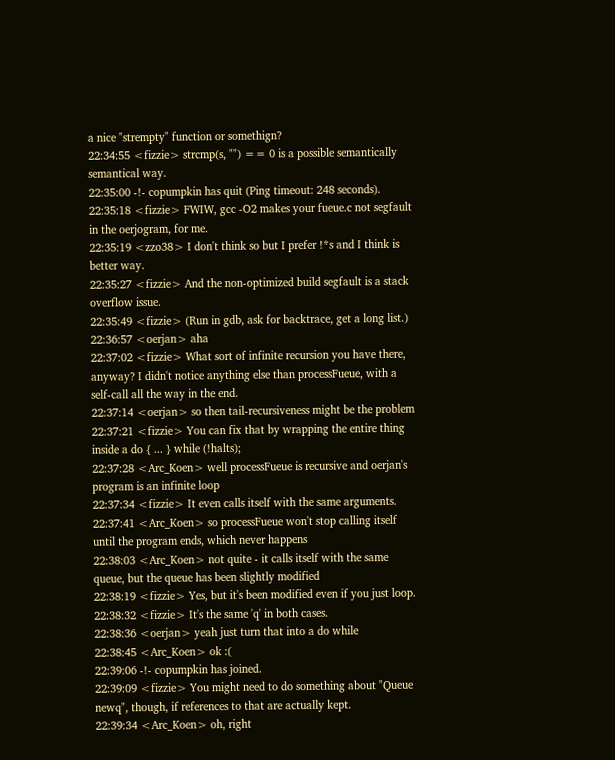a nice "strempty" function or somethign?
22:34:55 <fizzie> strcmp(s, "") == 0 is a possible semantically semantical way.
22:35:00 -!- copumpkin has quit (Ping timeout: 248 seconds).
22:35:18 <fizzie> FWIW, gcc -O2 makes your fueue.c not segfault in the oerjogram, for me.
22:35:19 <zzo38> I don't think so but I prefer !*s and I think is better way.
22:35:27 <fizzie> And the non-optimized build segfault is a stack overflow issue.
22:35:49 <fizzie> (Run in gdb, ask for backtrace, get a long list.)
22:36:57 <oerjan> aha
22:37:02 <fizzie> What sort of infinite recursion you have there, anyway? I didn't notice anything else than processFueue, with a self-call all the way in the end.
22:37:14 <oerjan> so then tail-recursiveness might be the problem
22:37:21 <fizzie> You can fix that by wrapping the entire thing inside a do { ... } while (!halts);
22:37:28 <Arc_Koen> well processFueue is recursive and oerjan's program is an infinite loop
22:37:34 <fizzie> It even calls itself with the same arguments.
22:37:41 <Arc_Koen> so processFueue won't stop calling itself until the program ends, which never happens
22:38:03 <Arc_Koen> not quite - it calls itself with the same queue, but the queue has been slightly modified
22:38:19 <fizzie> Yes, but it's been modified even if you just loop.
22:38:32 <fizzie> It's the same 'q' in both cases.
22:38:36 <oerjan> yeah just turn that into a do while
22:38:45 <Arc_Koen> ok :(
22:39:06 -!- copumpkin has joined.
22:39:09 <fizzie> You might need to do something about "Queue newq", though, if references to that are actually kept.
22:39:34 <Arc_Koen> oh, right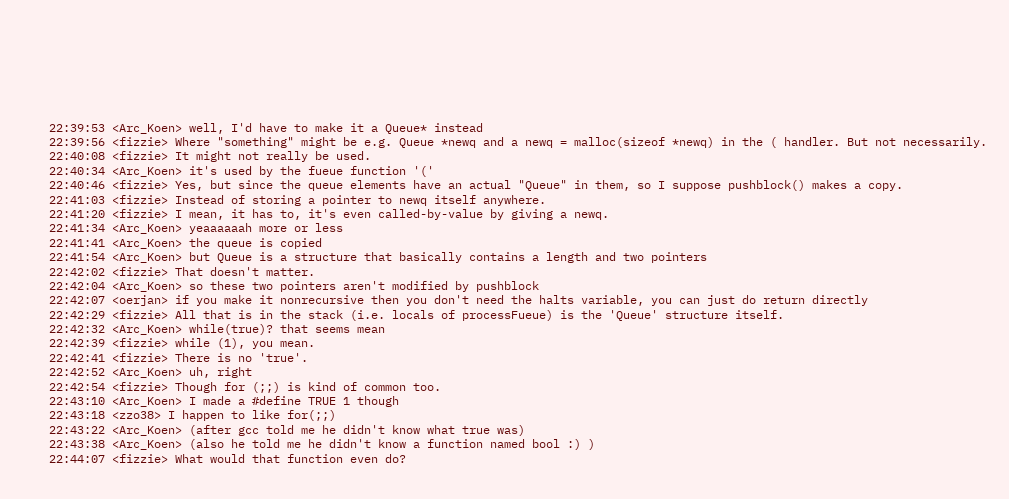22:39:53 <Arc_Koen> well, I'd have to make it a Queue* instead
22:39:56 <fizzie> Where "something" might be e.g. Queue *newq and a newq = malloc(sizeof *newq) in the ( handler. But not necessarily.
22:40:08 <fizzie> It might not really be used.
22:40:34 <Arc_Koen> it's used by the fueue function '('
22:40:46 <fizzie> Yes, but since the queue elements have an actual "Queue" in them, so I suppose pushblock() makes a copy.
22:41:03 <fizzie> Instead of storing a pointer to newq itself anywhere.
22:41:20 <fizzie> I mean, it has to, it's even called-by-value by giving a newq.
22:41:34 <Arc_Koen> yeaaaaaah more or less
22:41:41 <Arc_Koen> the queue is copied
22:41:54 <Arc_Koen> but Queue is a structure that basically contains a length and two pointers
22:42:02 <fizzie> That doesn't matter.
22:42:04 <Arc_Koen> so these two pointers aren't modified by pushblock
22:42:07 <oerjan> if you make it nonrecursive then you don't need the halts variable, you can just do return directly
22:42:29 <fizzie> All that is in the stack (i.e. locals of processFueue) is the 'Queue' structure itself.
22:42:32 <Arc_Koen> while(true)? that seems mean
22:42:39 <fizzie> while (1), you mean.
22:42:41 <fizzie> There is no 'true'.
22:42:52 <Arc_Koen> uh, right
22:42:54 <fizzie> Though for (;;) is kind of common too.
22:43:10 <Arc_Koen> I made a #define TRUE 1 though
22:43:18 <zzo38> I happen to like for(;;)
22:43:22 <Arc_Koen> (after gcc told me he didn't know what true was)
22:43:38 <Arc_Koen> (also he told me he didn't know a function named bool :) )
22:44:07 <fizzie> What would that function even do?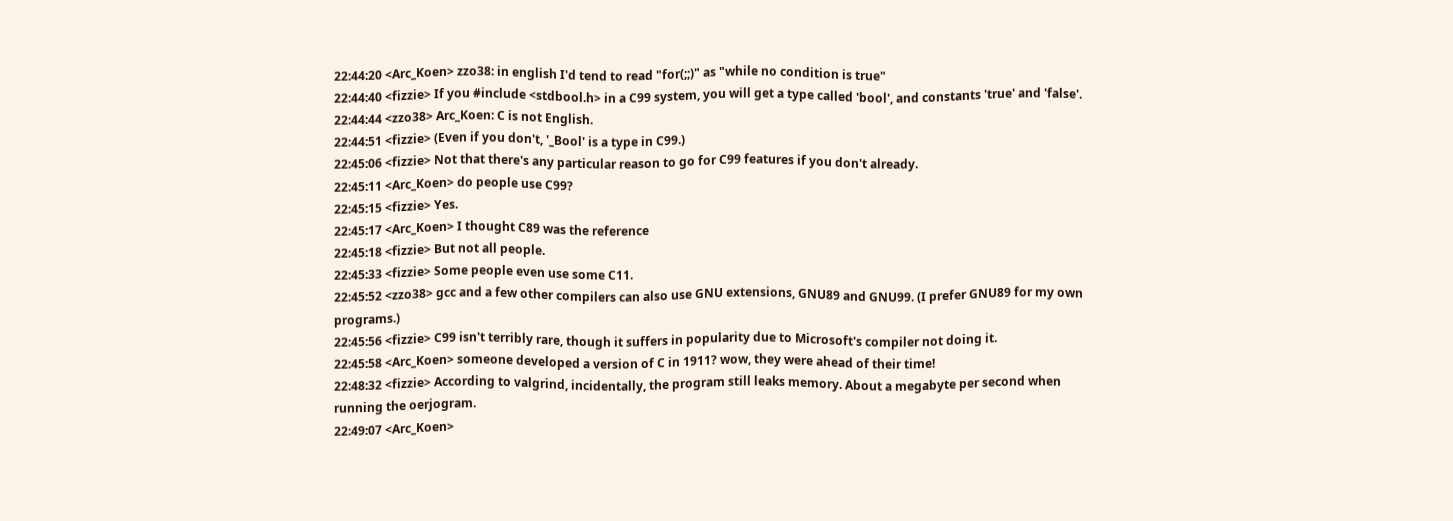22:44:20 <Arc_Koen> zzo38: in english I'd tend to read "for(;;)" as "while no condition is true"
22:44:40 <fizzie> If you #include <stdbool.h> in a C99 system, you will get a type called 'bool', and constants 'true' and 'false'.
22:44:44 <zzo38> Arc_Koen: C is not English.
22:44:51 <fizzie> (Even if you don't, '_Bool' is a type in C99.)
22:45:06 <fizzie> Not that there's any particular reason to go for C99 features if you don't already.
22:45:11 <Arc_Koen> do people use C99?
22:45:15 <fizzie> Yes.
22:45:17 <Arc_Koen> I thought C89 was the reference
22:45:18 <fizzie> But not all people.
22:45:33 <fizzie> Some people even use some C11.
22:45:52 <zzo38> gcc and a few other compilers can also use GNU extensions, GNU89 and GNU99. (I prefer GNU89 for my own programs.)
22:45:56 <fizzie> C99 isn't terribly rare, though it suffers in popularity due to Microsoft's compiler not doing it.
22:45:58 <Arc_Koen> someone developed a version of C in 1911? wow, they were ahead of their time!
22:48:32 <fizzie> According to valgrind, incidentally, the program still leaks memory. About a megabyte per second when running the oerjogram.
22:49:07 <Arc_Koen>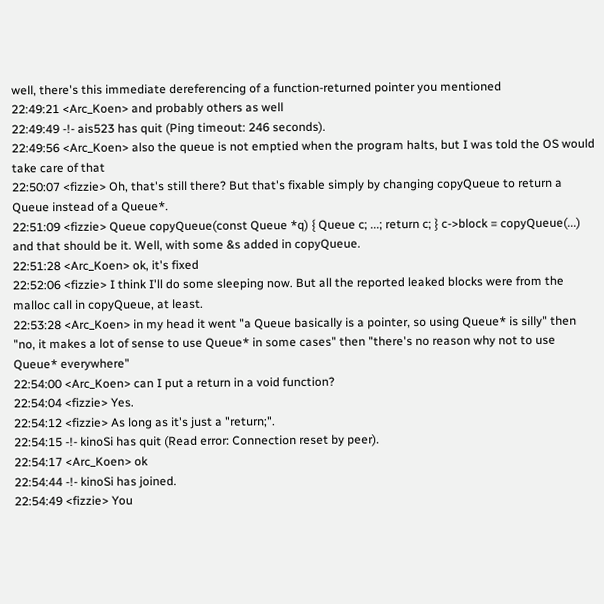well, there's this immediate dereferencing of a function-returned pointer you mentioned
22:49:21 <Arc_Koen> and probably others as well
22:49:49 -!- ais523 has quit (Ping timeout: 246 seconds).
22:49:56 <Arc_Koen> also the queue is not emptied when the program halts, but I was told the OS would take care of that
22:50:07 <fizzie> Oh, that's still there? But that's fixable simply by changing copyQueue to return a Queue instead of a Queue*.
22:51:09 <fizzie> Queue copyQueue(const Queue *q) { Queue c; ...; return c; } c->block = copyQueue(...) and that should be it. Well, with some &s added in copyQueue.
22:51:28 <Arc_Koen> ok, it's fixed
22:52:06 <fizzie> I think I'll do some sleeping now. But all the reported leaked blocks were from the malloc call in copyQueue, at least.
22:53:28 <Arc_Koen> in my head it went "a Queue basically is a pointer, so using Queue* is silly" then "no, it makes a lot of sense to use Queue* in some cases" then "there's no reason why not to use Queue* everywhere"
22:54:00 <Arc_Koen> can I put a return in a void function?
22:54:04 <fizzie> Yes.
22:54:12 <fizzie> As long as it's just a "return;".
22:54:15 -!- kinoSi has quit (Read error: Connection reset by peer).
22:54:17 <Arc_Koen> ok
22:54:44 -!- kinoSi has joined.
22:54:49 <fizzie> You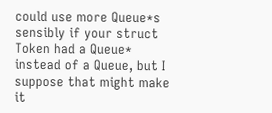could use more Queue*s sensibly if your struct Token had a Queue* instead of a Queue, but I suppose that might make it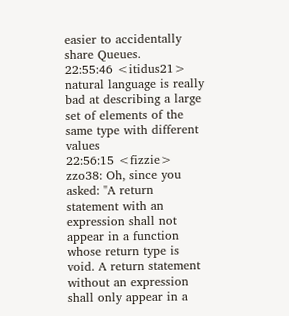easier to accidentally share Queues.
22:55:46 <itidus21> natural language is really bad at describing a large set of elements of the same type with different values
22:56:15 <fizzie> zzo38: Oh, since you asked: "A return statement with an expression shall not appear in a function whose return type is void. A return statement without an expression shall only appear in a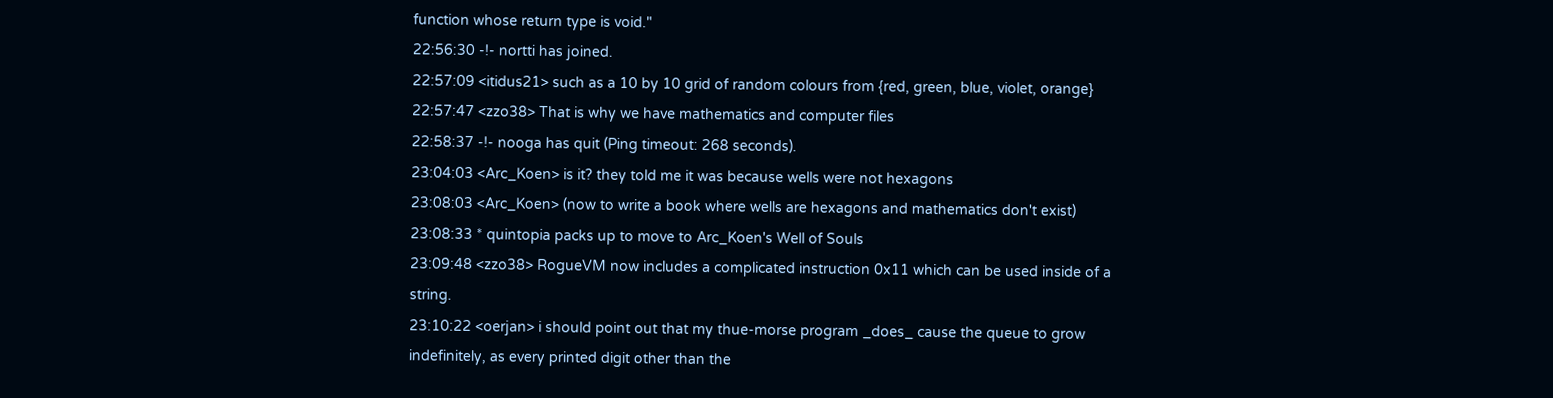function whose return type is void."
22:56:30 -!- nortti has joined.
22:57:09 <itidus21> such as a 10 by 10 grid of random colours from {red, green, blue, violet, orange}
22:57:47 <zzo38> That is why we have mathematics and computer files
22:58:37 -!- nooga has quit (Ping timeout: 268 seconds).
23:04:03 <Arc_Koen> is it? they told me it was because wells were not hexagons
23:08:03 <Arc_Koen> (now to write a book where wells are hexagons and mathematics don't exist)
23:08:33 * quintopia packs up to move to Arc_Koen's Well of Souls
23:09:48 <zzo38> RogueVM now includes a complicated instruction 0x11 which can be used inside of a string.
23:10:22 <oerjan> i should point out that my thue-morse program _does_ cause the queue to grow indefinitely, as every printed digit other than the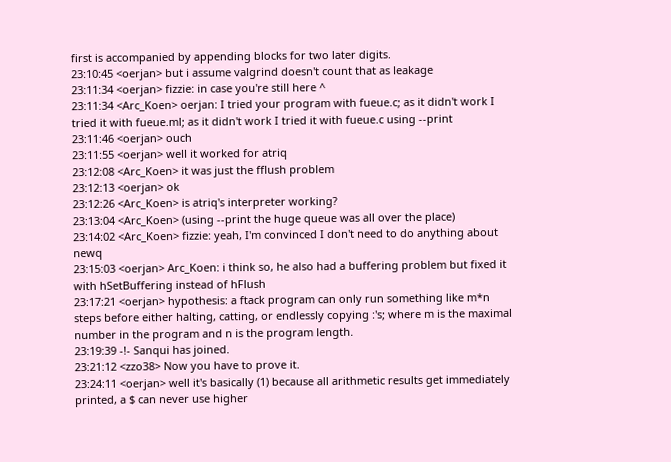first is accompanied by appending blocks for two later digits.
23:10:45 <oerjan> but i assume valgrind doesn't count that as leakage
23:11:34 <oerjan> fizzie: in case you're still here ^
23:11:34 <Arc_Koen> oerjan: I tried your program with fueue.c; as it didn't work I tried it with fueue.ml; as it didn't work I tried it with fueue.c using --print
23:11:46 <oerjan> ouch
23:11:55 <oerjan> well it worked for atriq
23:12:08 <Arc_Koen> it was just the fflush problem
23:12:13 <oerjan> ok
23:12:26 <Arc_Koen> is atriq's interpreter working?
23:13:04 <Arc_Koen> (using --print the huge queue was all over the place)
23:14:02 <Arc_Koen> fizzie: yeah, I'm convinced I don't need to do anything about newq
23:15:03 <oerjan> Arc_Koen: i think so, he also had a buffering problem but fixed it with hSetBuffering instead of hFlush
23:17:21 <oerjan> hypothesis: a ftack program can only run something like m*n steps before either halting, catting, or endlessly copying :'s; where m is the maximal number in the program and n is the program length.
23:19:39 -!- Sanqui has joined.
23:21:12 <zzo38> Now you have to prove it.
23:24:11 <oerjan> well it's basically (1) because all arithmetic results get immediately printed, a $ can never use higher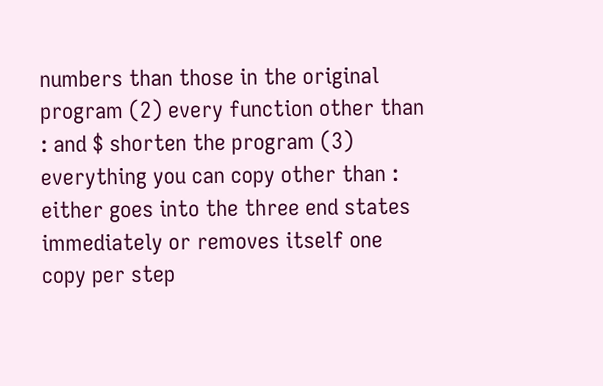numbers than those in the original program (2) every function other than : and $ shorten the program (3) everything you can copy other than : either goes into the three end states immediately or removes itself one copy per step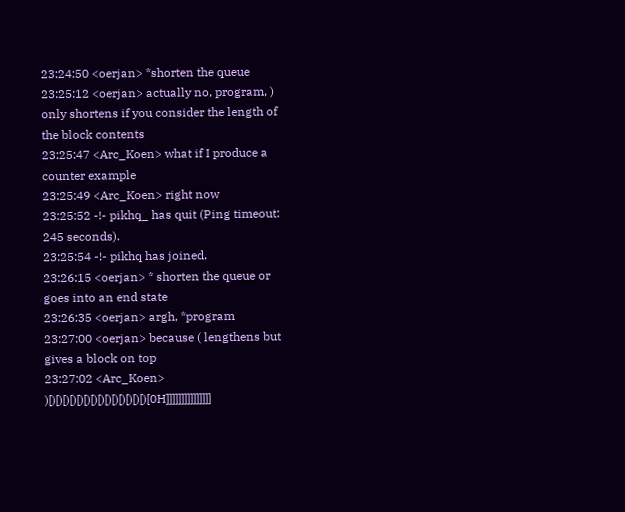23:24:50 <oerjan> *shorten the queue
23:25:12 <oerjan> actually no, program, ) only shortens if you consider the length of the block contents
23:25:47 <Arc_Koen> what if I produce a counter example
23:25:49 <Arc_Koen> right now
23:25:52 -!- pikhq_ has quit (Ping timeout: 245 seconds).
23:25:54 -!- pikhq has joined.
23:26:15 <oerjan> * shorten the queue or goes into an end state
23:26:35 <oerjan> argh, *program
23:27:00 <oerjan> because ( lengthens but gives a block on top
23:27:02 <Arc_Koen> )[)[)[)[)[)[)[)[)[)[)[)[)[)[)[0H]]]]]]]]]]]]]]]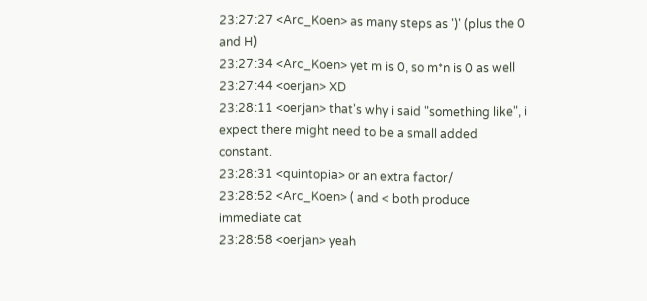23:27:27 <Arc_Koen> as many steps as ')' (plus the 0 and H)
23:27:34 <Arc_Koen> yet m is 0, so m*n is 0 as well
23:27:44 <oerjan> XD
23:28:11 <oerjan> that's why i said "something like", i expect there might need to be a small added constant.
23:28:31 <quintopia> or an extra factor/
23:28:52 <Arc_Koen> ( and < both produce immediate cat
23:28:58 <oerjan> yeah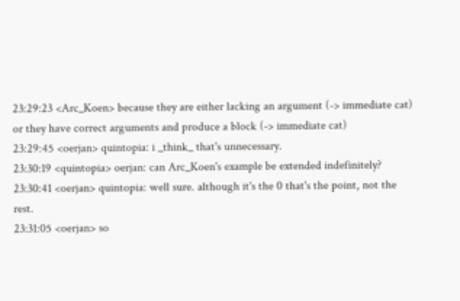23:29:23 <Arc_Koen> because they are either lacking an argument (-> immediate cat) or they have correct arguments and produce a block (-> immediate cat)
23:29:45 <oerjan> quintopia: i _think_ that's unnecessary.
23:30:19 <quintopia> oerjan: can Arc_Koen's example be extended indefinitely?
23:30:41 <oerjan> quintopia: well sure. although it's the 0 that's the point, not the rest.
23:31:05 <oerjan> so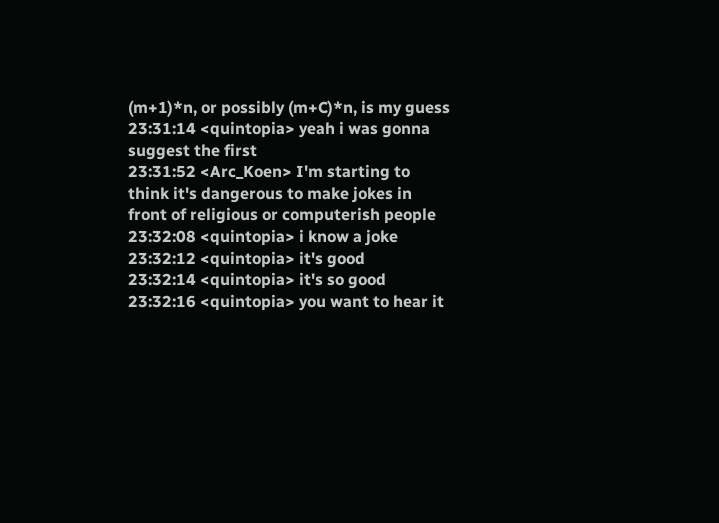(m+1)*n, or possibly (m+C)*n, is my guess
23:31:14 <quintopia> yeah i was gonna suggest the first
23:31:52 <Arc_Koen> I'm starting to think it's dangerous to make jokes in front of religious or computerish people
23:32:08 <quintopia> i know a joke
23:32:12 <quintopia> it's good
23:32:14 <quintopia> it's so good
23:32:16 <quintopia> you want to hear it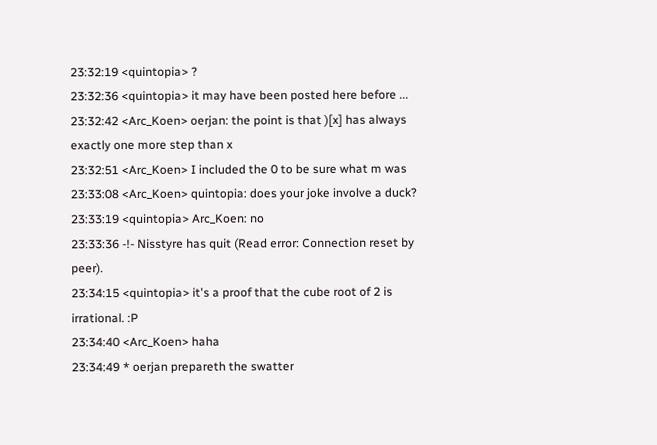23:32:19 <quintopia> ?
23:32:36 <quintopia> it may have been posted here before ...
23:32:42 <Arc_Koen> oerjan: the point is that )[x] has always exactly one more step than x
23:32:51 <Arc_Koen> I included the 0 to be sure what m was
23:33:08 <Arc_Koen> quintopia: does your joke involve a duck?
23:33:19 <quintopia> Arc_Koen: no
23:33:36 -!- Nisstyre has quit (Read error: Connection reset by peer).
23:34:15 <quintopia> it's a proof that the cube root of 2 is irrational. :P
23:34:40 <Arc_Koen> haha
23:34:49 * oerjan prepareth the swatter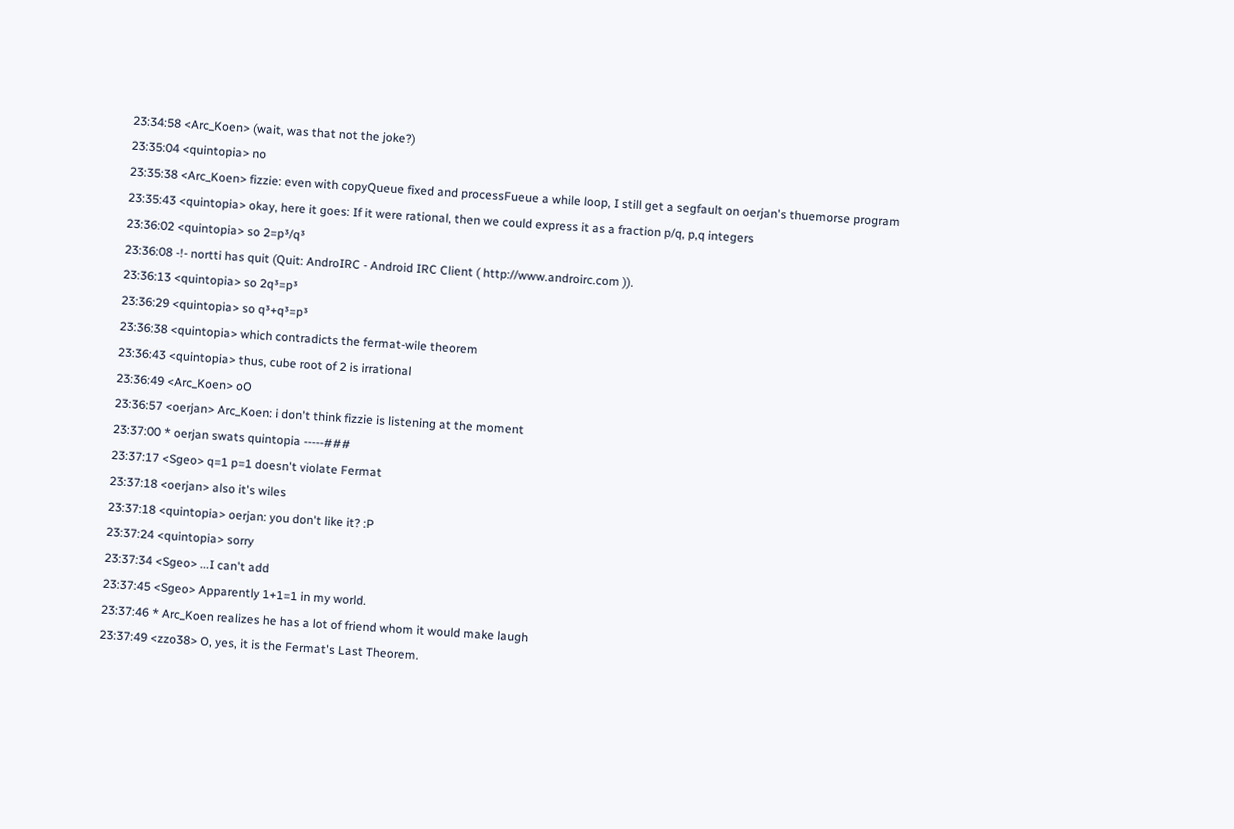23:34:58 <Arc_Koen> (wait, was that not the joke?)
23:35:04 <quintopia> no
23:35:38 <Arc_Koen> fizzie: even with copyQueue fixed and processFueue a while loop, I still get a segfault on oerjan's thuemorse program
23:35:43 <quintopia> okay, here it goes: If it were rational, then we could express it as a fraction p/q, p,q integers
23:36:02 <quintopia> so 2=p³/q³
23:36:08 -!- nortti has quit (Quit: AndroIRC - Android IRC Client ( http://www.androirc.com )).
23:36:13 <quintopia> so 2q³=p³
23:36:29 <quintopia> so q³+q³=p³
23:36:38 <quintopia> which contradicts the fermat-wile theorem
23:36:43 <quintopia> thus, cube root of 2 is irrational
23:36:49 <Arc_Koen> oO
23:36:57 <oerjan> Arc_Koen: i don't think fizzie is listening at the moment
23:37:00 * oerjan swats quintopia -----###
23:37:17 <Sgeo> q=1 p=1 doesn't violate Fermat
23:37:18 <oerjan> also it's wiles
23:37:18 <quintopia> oerjan: you don't like it? :P
23:37:24 <quintopia> sorry
23:37:34 <Sgeo> ...I can't add
23:37:45 <Sgeo> Apparently 1+1=1 in my world.
23:37:46 * Arc_Koen realizes he has a lot of friend whom it would make laugh
23:37:49 <zzo38> O, yes, it is the Fermat's Last Theorem.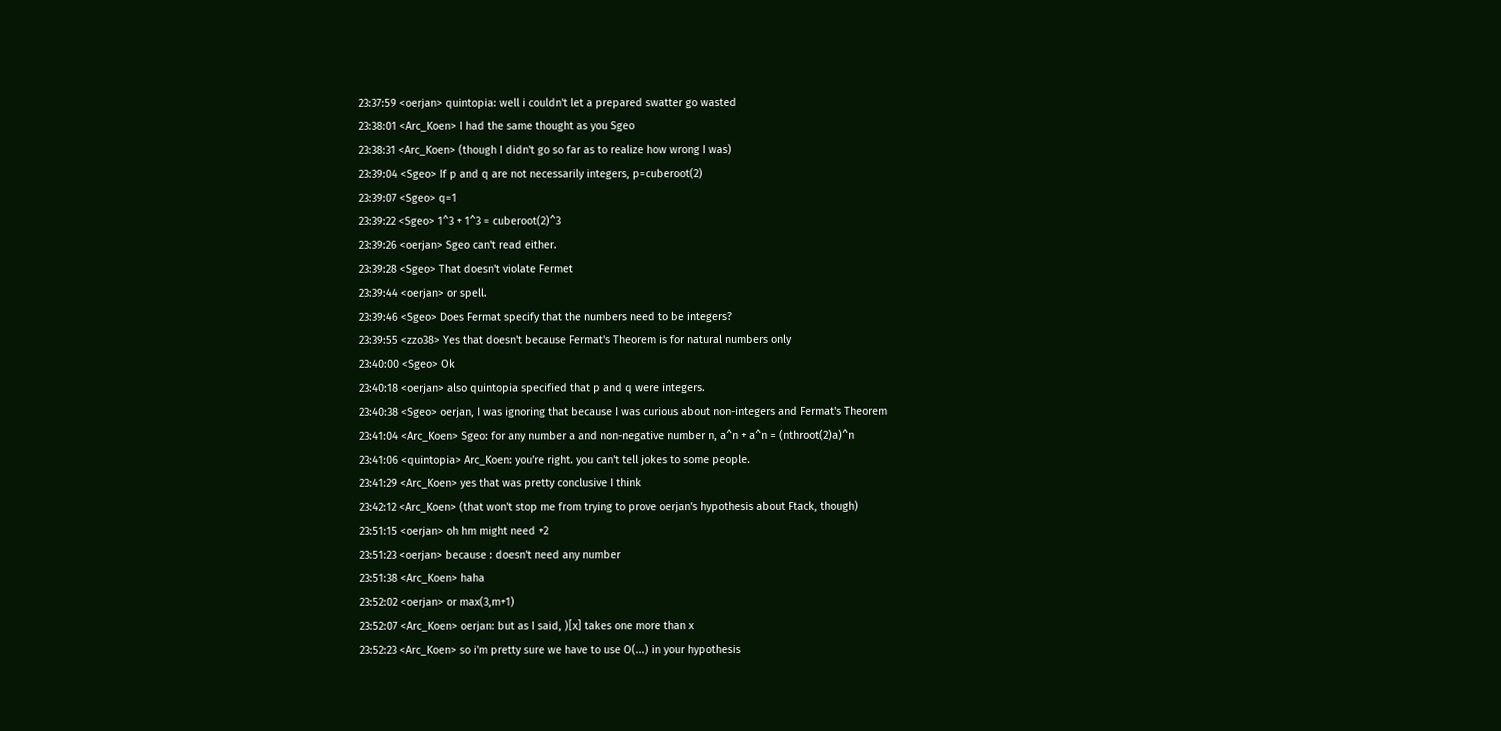23:37:59 <oerjan> quintopia: well i couldn't let a prepared swatter go wasted
23:38:01 <Arc_Koen> I had the same thought as you Sgeo
23:38:31 <Arc_Koen> (though I didn't go so far as to realize how wrong I was)
23:39:04 <Sgeo> If p and q are not necessarily integers, p=cuberoot(2)
23:39:07 <Sgeo> q=1
23:39:22 <Sgeo> 1^3 + 1^3 = cuberoot(2)^3
23:39:26 <oerjan> Sgeo can't read either.
23:39:28 <Sgeo> That doesn't violate Fermet
23:39:44 <oerjan> or spell.
23:39:46 <Sgeo> Does Fermat specify that the numbers need to be integers?
23:39:55 <zzo38> Yes that doesn't because Fermat's Theorem is for natural numbers only
23:40:00 <Sgeo> Ok
23:40:18 <oerjan> also quintopia specified that p and q were integers.
23:40:38 <Sgeo> oerjan, I was ignoring that because I was curious about non-integers and Fermat's Theorem
23:41:04 <Arc_Koen> Sgeo: for any number a and non-negative number n, a^n + a^n = (nthroot(2)a)^n
23:41:06 <quintopia> Arc_Koen: you're right. you can't tell jokes to some people.
23:41:29 <Arc_Koen> yes that was pretty conclusive I think
23:42:12 <Arc_Koen> (that won't stop me from trying to prove oerjan's hypothesis about Ftack, though)
23:51:15 <oerjan> oh hm might need +2
23:51:23 <oerjan> because : doesn't need any number
23:51:38 <Arc_Koen> haha
23:52:02 <oerjan> or max(3,m+1)
23:52:07 <Arc_Koen> oerjan: but as I said, )[x] takes one more than x
23:52:23 <Arc_Koen> so i'm pretty sure we have to use O(...) in your hypothesis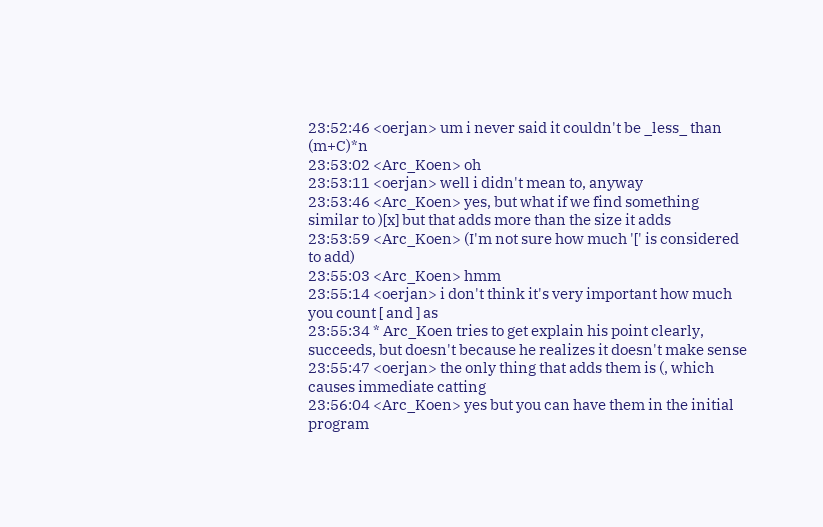23:52:46 <oerjan> um i never said it couldn't be _less_ than (m+C)*n
23:53:02 <Arc_Koen> oh
23:53:11 <oerjan> well i didn't mean to, anyway
23:53:46 <Arc_Koen> yes, but what if we find something similar to )[x] but that adds more than the size it adds
23:53:59 <Arc_Koen> (I'm not sure how much '[' is considered to add)
23:55:03 <Arc_Koen> hmm
23:55:14 <oerjan> i don't think it's very important how much you count [ and ] as
23:55:34 * Arc_Koen tries to get explain his point clearly, succeeds, but doesn't because he realizes it doesn't make sense
23:55:47 <oerjan> the only thing that adds them is (, which causes immediate catting
23:56:04 <Arc_Koen> yes but you can have them in the initial program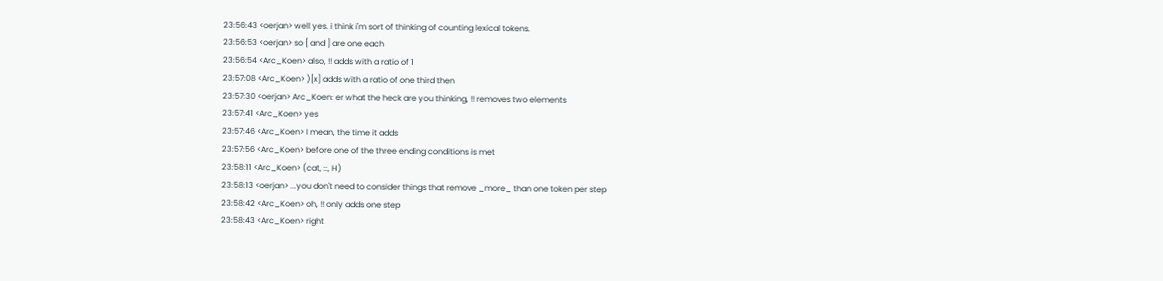23:56:43 <oerjan> well yes. i think i'm sort of thinking of counting lexical tokens.
23:56:53 <oerjan> so [ and ] are one each
23:56:54 <Arc_Koen> also, !! adds with a ratio of 1
23:57:08 <Arc_Koen> )[x] adds with a ratio of one third then
23:57:30 <oerjan> Arc_Koen: er what the heck are you thinking, !! removes two elements
23:57:41 <Arc_Koen> yes
23:57:46 <Arc_Koen> I mean, the time it adds
23:57:56 <Arc_Koen> before one of the three ending conditions is met
23:58:11 <Arc_Koen> (cat, ::, H)
23:58:13 <oerjan> ...you don't need to consider things that remove _more_ than one token per step
23:58:42 <Arc_Koen> oh, !! only adds one step
23:58:43 <Arc_Koen> right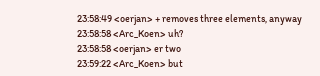23:58:49 <oerjan> + removes three elements, anyway
23:58:58 <Arc_Koen> uh?
23:58:58 <oerjan> er two
23:59:22 <Arc_Koen> but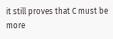it still proves that C must be more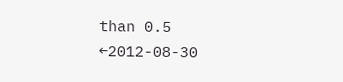than 0.5
←2012-08-30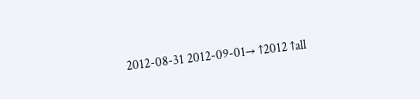2012-08-31 2012-09-01→ ↑2012 ↑all